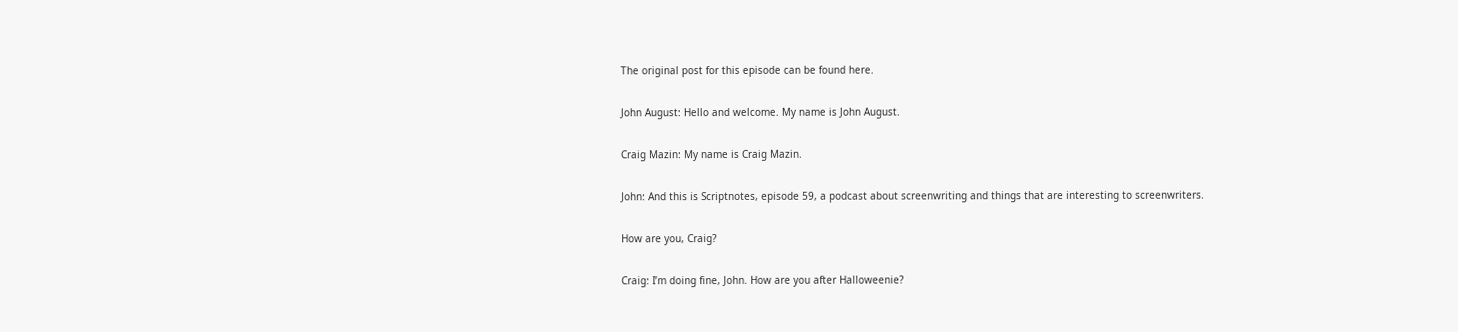The original post for this episode can be found here.

John August: Hello and welcome. My name is John August.

Craig Mazin: My name is Craig Mazin.

John: And this is Scriptnotes, episode 59, a podcast about screenwriting and things that are interesting to screenwriters.

How are you, Craig?

Craig: I’m doing fine, John. How are you after Halloweenie?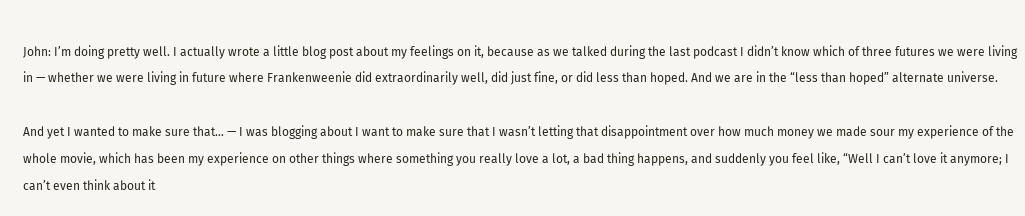John: I’m doing pretty well. I actually wrote a little blog post about my feelings on it, because as we talked during the last podcast I didn’t know which of three futures we were living in — whether we were living in future where Frankenweenie did extraordinarily well, did just fine, or did less than hoped. And we are in the “less than hoped” alternate universe.

And yet I wanted to make sure that… — I was blogging about I want to make sure that I wasn’t letting that disappointment over how much money we made sour my experience of the whole movie, which has been my experience on other things where something you really love a lot, a bad thing happens, and suddenly you feel like, “Well I can’t love it anymore; I can’t even think about it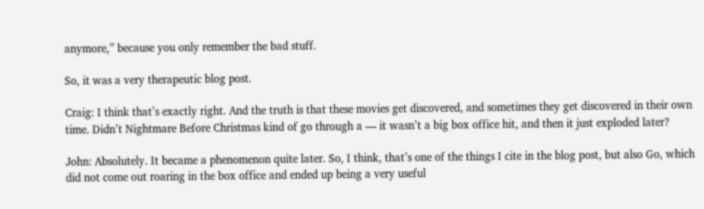anymore,” because you only remember the bad stuff.

So, it was a very therapeutic blog post.

Craig: I think that’s exactly right. And the truth is that these movies get discovered, and sometimes they get discovered in their own time. Didn’t Nightmare Before Christmas kind of go through a — it wasn’t a big box office hit, and then it just exploded later?

John: Absolutely. It became a phenomenon quite later. So, I think, that’s one of the things I cite in the blog post, but also Go, which did not come out roaring in the box office and ended up being a very useful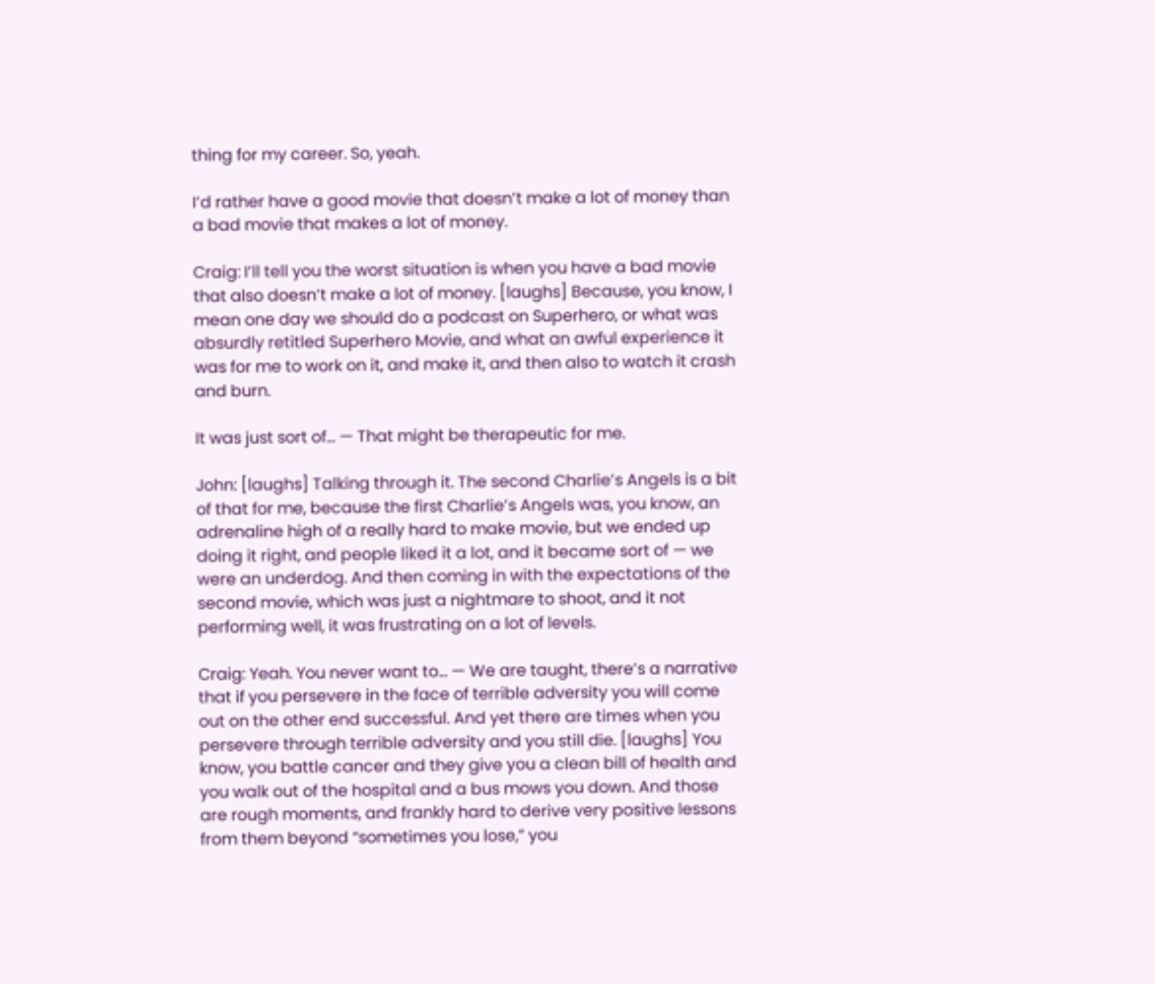thing for my career. So, yeah.

I’d rather have a good movie that doesn’t make a lot of money than a bad movie that makes a lot of money.

Craig: I’ll tell you the worst situation is when you have a bad movie that also doesn’t make a lot of money. [laughs] Because, you know, I mean one day we should do a podcast on Superhero, or what was absurdly retitled Superhero Movie, and what an awful experience it was for me to work on it, and make it, and then also to watch it crash and burn.

It was just sort of… — That might be therapeutic for me.

John: [laughs] Talking through it. The second Charlie’s Angels is a bit of that for me, because the first Charlie’s Angels was, you know, an adrenaline high of a really hard to make movie, but we ended up doing it right, and people liked it a lot, and it became sort of — we were an underdog. And then coming in with the expectations of the second movie, which was just a nightmare to shoot, and it not performing well, it was frustrating on a lot of levels.

Craig: Yeah. You never want to… — We are taught, there’s a narrative that if you persevere in the face of terrible adversity you will come out on the other end successful. And yet there are times when you persevere through terrible adversity and you still die. [laughs] You know, you battle cancer and they give you a clean bill of health and you walk out of the hospital and a bus mows you down. And those are rough moments, and frankly hard to derive very positive lessons from them beyond “sometimes you lose,” you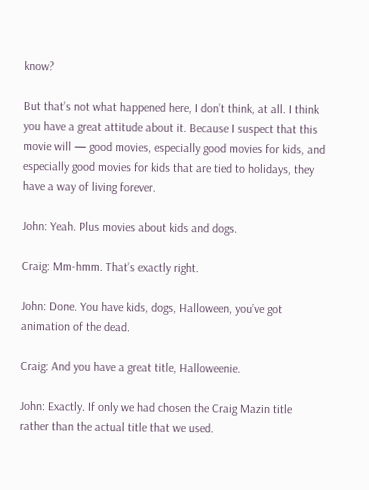know?

But that’s not what happened here, I don’t think, at all. I think you have a great attitude about it. Because I suspect that this movie will — good movies, especially good movies for kids, and especially good movies for kids that are tied to holidays, they have a way of living forever.

John: Yeah. Plus movies about kids and dogs.

Craig: Mm-hmm. That’s exactly right.

John: Done. You have kids, dogs, Halloween, you’ve got animation of the dead.

Craig: And you have a great title, Halloweenie.

John: Exactly. If only we had chosen the Craig Mazin title rather than the actual title that we used.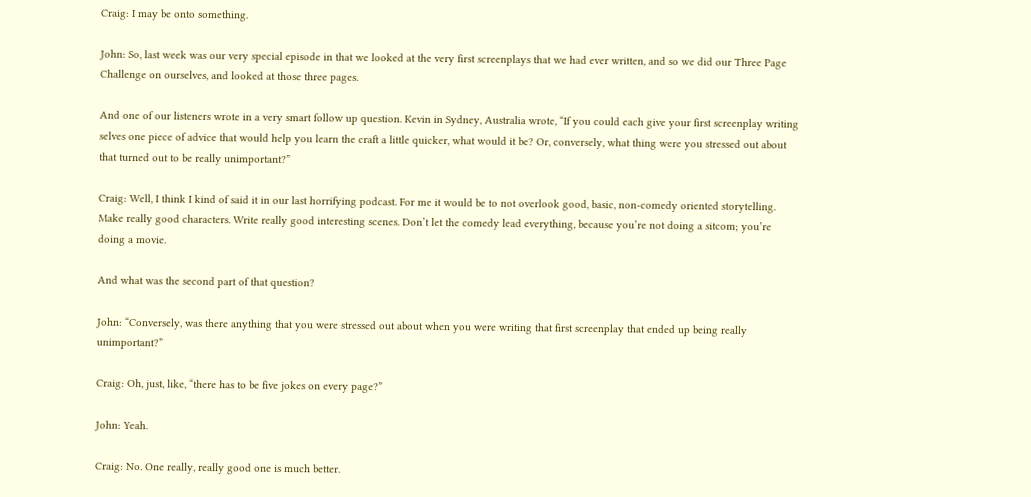Craig: I may be onto something.

John: So, last week was our very special episode in that we looked at the very first screenplays that we had ever written, and so we did our Three Page Challenge on ourselves, and looked at those three pages.

And one of our listeners wrote in a very smart follow up question. Kevin in Sydney, Australia wrote, “If you could each give your first screenplay writing selves one piece of advice that would help you learn the craft a little quicker, what would it be? Or, conversely, what thing were you stressed out about that turned out to be really unimportant?”

Craig: Well, I think I kind of said it in our last horrifying podcast. For me it would be to not overlook good, basic, non-comedy oriented storytelling. Make really good characters. Write really good interesting scenes. Don’t let the comedy lead everything, because you’re not doing a sitcom; you’re doing a movie.

And what was the second part of that question?

John: “Conversely, was there anything that you were stressed out about when you were writing that first screenplay that ended up being really unimportant?”

Craig: Oh, just, like, “there has to be five jokes on every page?”

John: Yeah.

Craig: No. One really, really good one is much better.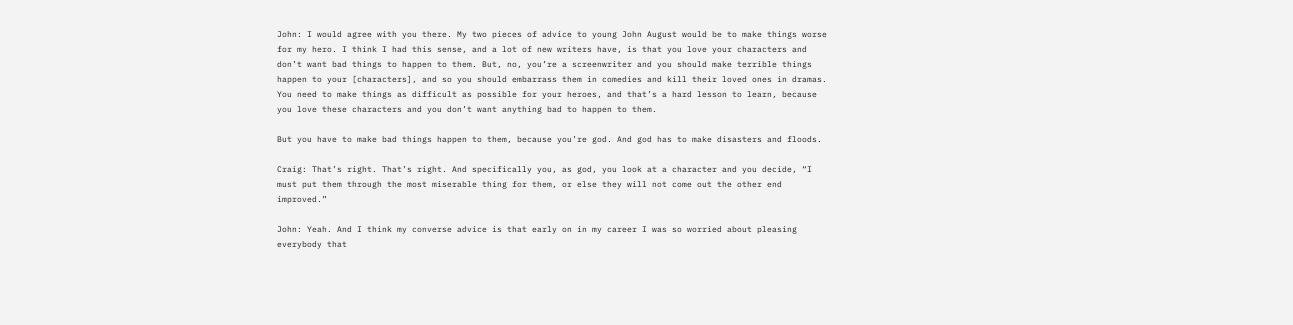John: I would agree with you there. My two pieces of advice to young John August would be to make things worse for my hero. I think I had this sense, and a lot of new writers have, is that you love your characters and don’t want bad things to happen to them. But, no, you’re a screenwriter and you should make terrible things happen to your [characters], and so you should embarrass them in comedies and kill their loved ones in dramas. You need to make things as difficult as possible for your heroes, and that’s a hard lesson to learn, because you love these characters and you don’t want anything bad to happen to them.

But you have to make bad things happen to them, because you’re god. And god has to make disasters and floods.

Craig: That’s right. That’s right. And specifically you, as god, you look at a character and you decide, “I must put them through the most miserable thing for them, or else they will not come out the other end improved.”

John: Yeah. And I think my converse advice is that early on in my career I was so worried about pleasing everybody that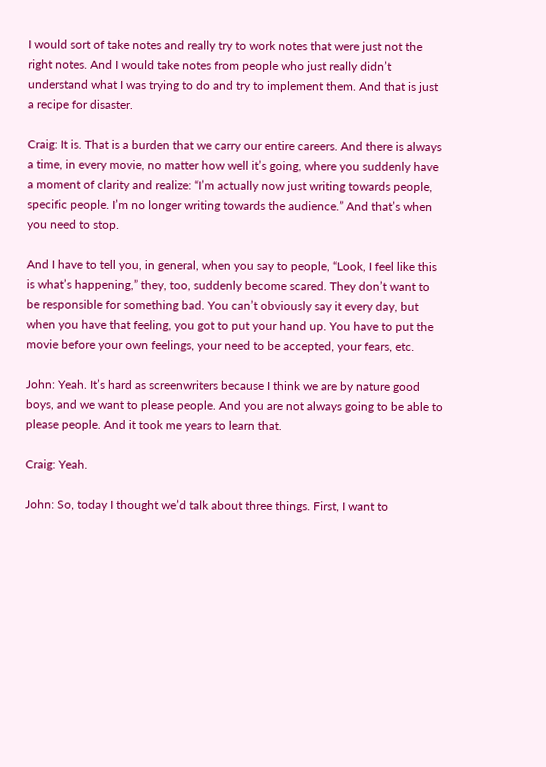I would sort of take notes and really try to work notes that were just not the right notes. And I would take notes from people who just really didn’t understand what I was trying to do and try to implement them. And that is just a recipe for disaster.

Craig: It is. That is a burden that we carry our entire careers. And there is always a time, in every movie, no matter how well it’s going, where you suddenly have a moment of clarity and realize: “I’m actually now just writing towards people, specific people. I’m no longer writing towards the audience.” And that’s when you need to stop.

And I have to tell you, in general, when you say to people, “Look, I feel like this is what’s happening,” they, too, suddenly become scared. They don’t want to be responsible for something bad. You can’t obviously say it every day, but when you have that feeling, you got to put your hand up. You have to put the movie before your own feelings, your need to be accepted, your fears, etc.

John: Yeah. It’s hard as screenwriters because I think we are by nature good boys, and we want to please people. And you are not always going to be able to please people. And it took me years to learn that.

Craig: Yeah.

John: So, today I thought we’d talk about three things. First, I want to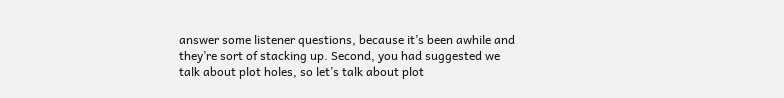answer some listener questions, because it’s been awhile and they’re sort of stacking up. Second, you had suggested we talk about plot holes, so let’s talk about plot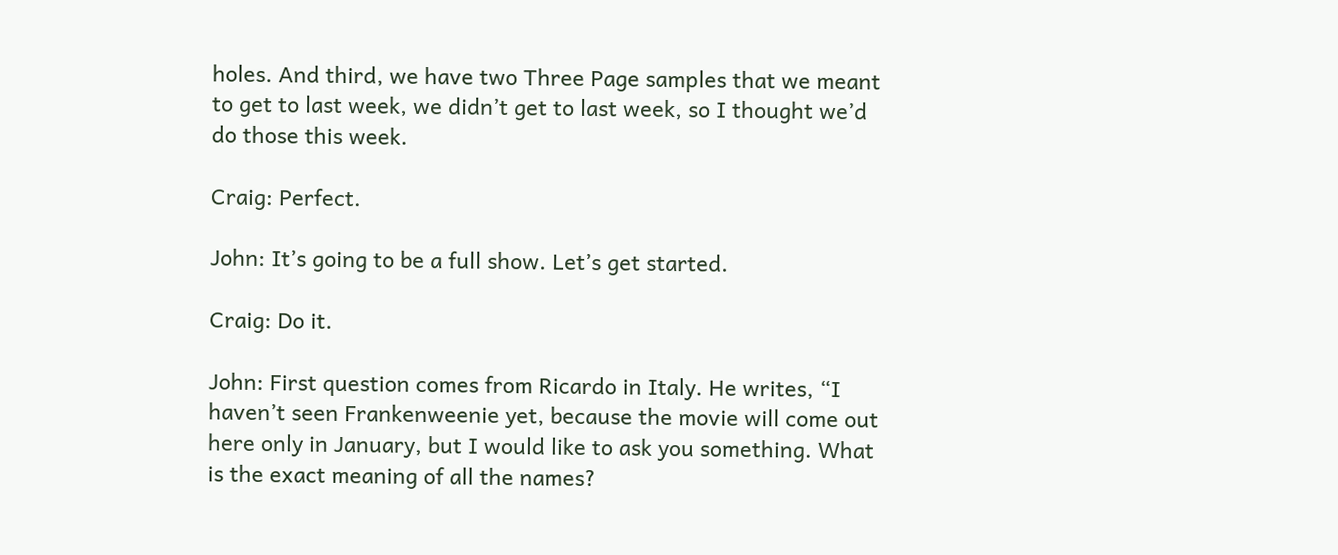holes. And third, we have two Three Page samples that we meant to get to last week, we didn’t get to last week, so I thought we’d do those this week.

Craig: Perfect.

John: It’s going to be a full show. Let’s get started.

Craig: Do it.

John: First question comes from Ricardo in Italy. He writes, “I haven’t seen Frankenweenie yet, because the movie will come out here only in January, but I would like to ask you something. What is the exact meaning of all the names?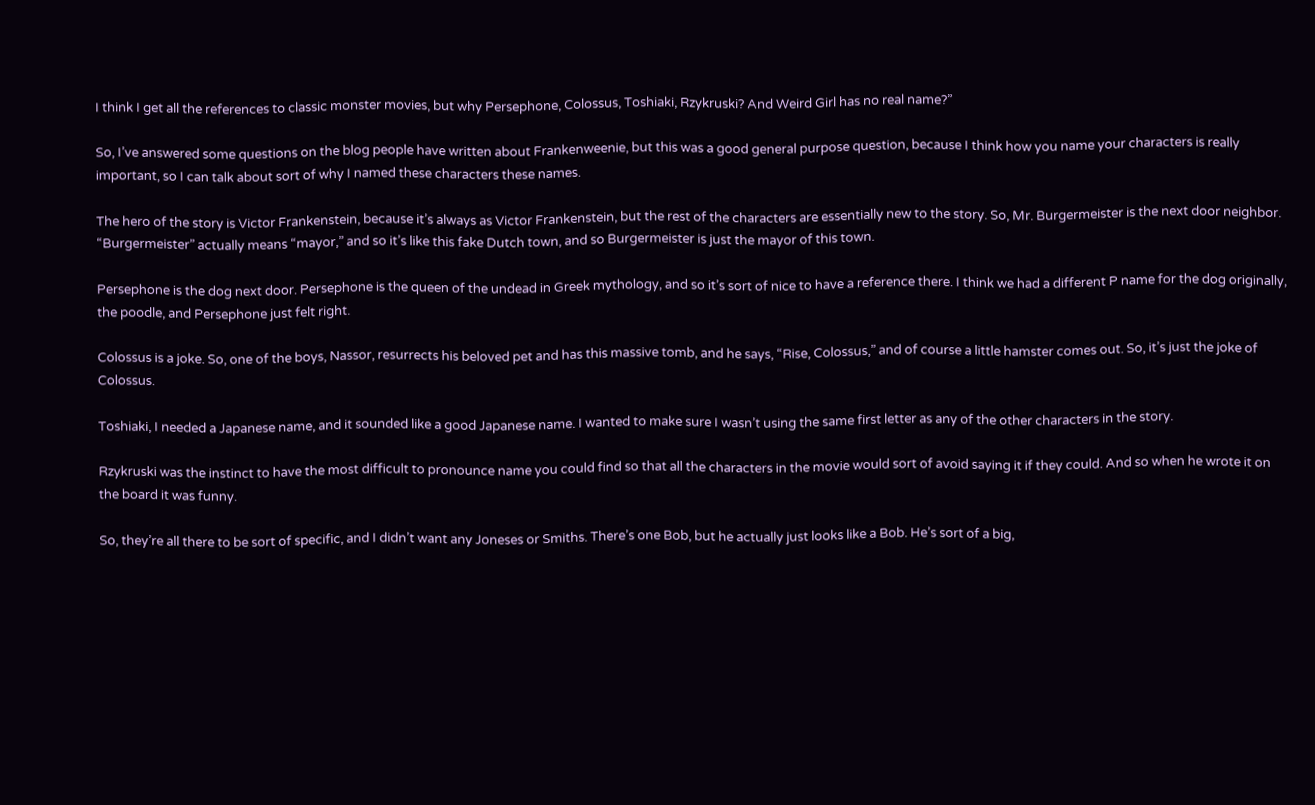I think I get all the references to classic monster movies, but why Persephone, Colossus, Toshiaki, Rzykruski? And Weird Girl has no real name?”

So, I’ve answered some questions on the blog people have written about Frankenweenie, but this was a good general purpose question, because I think how you name your characters is really important, so I can talk about sort of why I named these characters these names.

The hero of the story is Victor Frankenstein, because it’s always as Victor Frankenstein, but the rest of the characters are essentially new to the story. So, Mr. Burgermeister is the next door neighbor. “Burgermeister” actually means “mayor,” and so it’s like this fake Dutch town, and so Burgermeister is just the mayor of this town.

Persephone is the dog next door. Persephone is the queen of the undead in Greek mythology, and so it’s sort of nice to have a reference there. I think we had a different P name for the dog originally, the poodle, and Persephone just felt right.

Colossus is a joke. So, one of the boys, Nassor, resurrects his beloved pet and has this massive tomb, and he says, “Rise, Colossus,” and of course a little hamster comes out. So, it’s just the joke of Colossus.

Toshiaki, I needed a Japanese name, and it sounded like a good Japanese name. I wanted to make sure I wasn’t using the same first letter as any of the other characters in the story.

Rzykruski was the instinct to have the most difficult to pronounce name you could find so that all the characters in the movie would sort of avoid saying it if they could. And so when he wrote it on the board it was funny.

So, they’re all there to be sort of specific, and I didn’t want any Joneses or Smiths. There’s one Bob, but he actually just looks like a Bob. He’s sort of a big,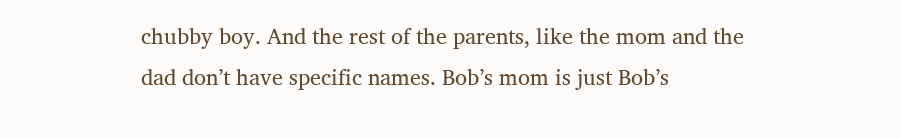chubby boy. And the rest of the parents, like the mom and the dad don’t have specific names. Bob’s mom is just Bob’s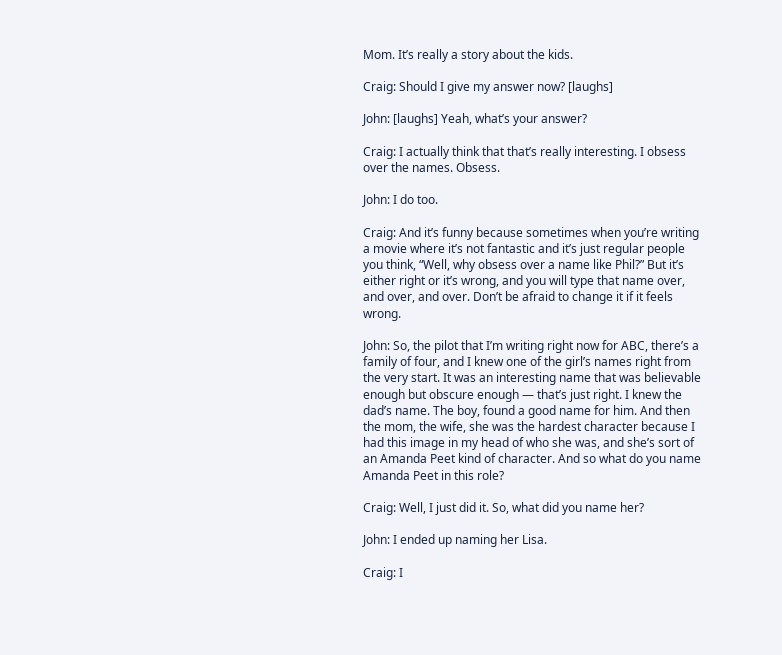Mom. It’s really a story about the kids.

Craig: Should I give my answer now? [laughs]

John: [laughs] Yeah, what’s your answer?

Craig: I actually think that that’s really interesting. I obsess over the names. Obsess.

John: I do too.

Craig: And it’s funny because sometimes when you’re writing a movie where it’s not fantastic and it’s just regular people you think, “Well, why obsess over a name like Phil?” But it’s either right or it’s wrong, and you will type that name over, and over, and over. Don’t be afraid to change it if it feels wrong.

John: So, the pilot that I’m writing right now for ABC, there’s a family of four, and I knew one of the girl’s names right from the very start. It was an interesting name that was believable enough but obscure enough — that’s just right. I knew the dad’s name. The boy, found a good name for him. And then the mom, the wife, she was the hardest character because I had this image in my head of who she was, and she’s sort of an Amanda Peet kind of character. And so what do you name Amanda Peet in this role?

Craig: Well, I just did it. So, what did you name her?

John: I ended up naming her Lisa.

Craig: I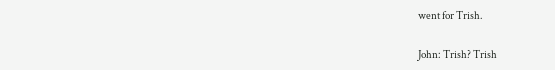went for Trish.

John: Trish? Trish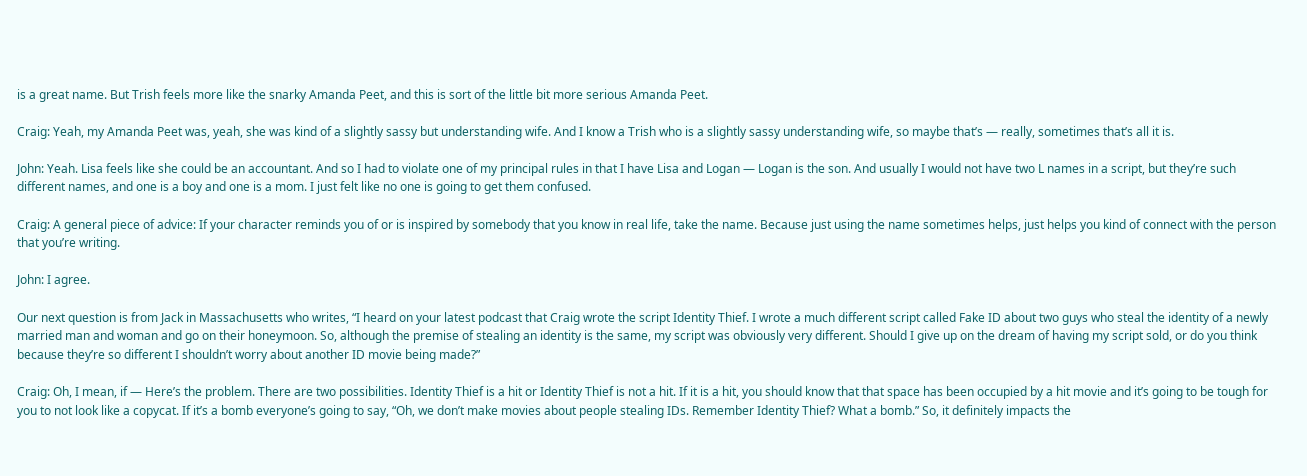is a great name. But Trish feels more like the snarky Amanda Peet, and this is sort of the little bit more serious Amanda Peet.

Craig: Yeah, my Amanda Peet was, yeah, she was kind of a slightly sassy but understanding wife. And I know a Trish who is a slightly sassy understanding wife, so maybe that’s — really, sometimes that’s all it is.

John: Yeah. Lisa feels like she could be an accountant. And so I had to violate one of my principal rules in that I have Lisa and Logan — Logan is the son. And usually I would not have two L names in a script, but they’re such different names, and one is a boy and one is a mom. I just felt like no one is going to get them confused.

Craig: A general piece of advice: If your character reminds you of or is inspired by somebody that you know in real life, take the name. Because just using the name sometimes helps, just helps you kind of connect with the person that you’re writing.

John: I agree.

Our next question is from Jack in Massachusetts who writes, “I heard on your latest podcast that Craig wrote the script Identity Thief. I wrote a much different script called Fake ID about two guys who steal the identity of a newly married man and woman and go on their honeymoon. So, although the premise of stealing an identity is the same, my script was obviously very different. Should I give up on the dream of having my script sold, or do you think because they’re so different I shouldn’t worry about another ID movie being made?”

Craig: Oh, I mean, if — Here’s the problem. There are two possibilities. Identity Thief is a hit or Identity Thief is not a hit. If it is a hit, you should know that that space has been occupied by a hit movie and it’s going to be tough for you to not look like a copycat. If it’s a bomb everyone’s going to say, “Oh, we don’t make movies about people stealing IDs. Remember Identity Thief? What a bomb.” So, it definitely impacts the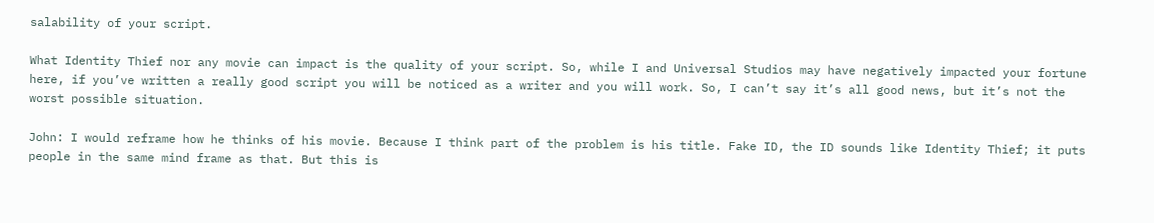salability of your script.

What Identity Thief nor any movie can impact is the quality of your script. So, while I and Universal Studios may have negatively impacted your fortune here, if you’ve written a really good script you will be noticed as a writer and you will work. So, I can’t say it’s all good news, but it’s not the worst possible situation.

John: I would reframe how he thinks of his movie. Because I think part of the problem is his title. Fake ID, the ID sounds like Identity Thief; it puts people in the same mind frame as that. But this is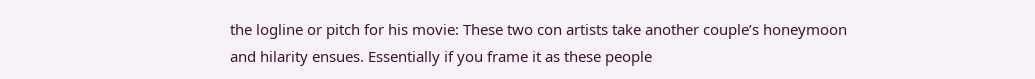the logline or pitch for his movie: These two con artists take another couple’s honeymoon and hilarity ensues. Essentially if you frame it as these people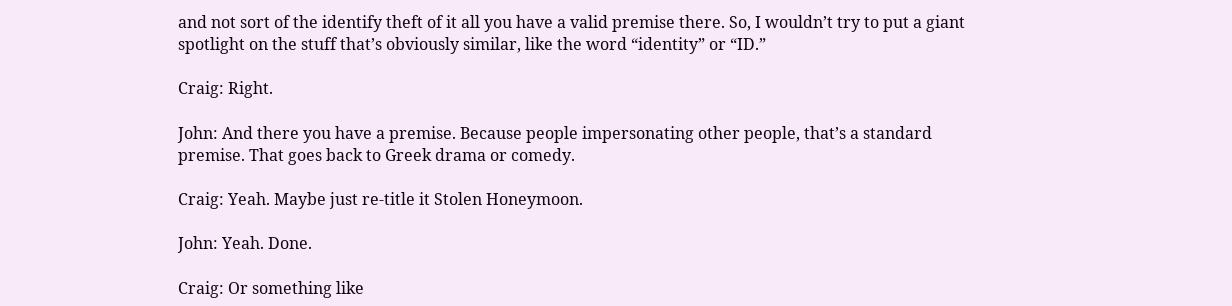and not sort of the identify theft of it all you have a valid premise there. So, I wouldn’t try to put a giant spotlight on the stuff that’s obviously similar, like the word “identity” or “ID.”

Craig: Right.

John: And there you have a premise. Because people impersonating other people, that’s a standard premise. That goes back to Greek drama or comedy.

Craig: Yeah. Maybe just re-title it Stolen Honeymoon.

John: Yeah. Done.

Craig: Or something like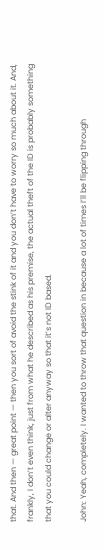that. And then — great point — then you sort of avoid the stink of it and you don’t have to worry so much about it. And, frankly, I don’t even think, just from what he described as his premise, the actual theft of the ID is probably something that you could change or alter anyway so that it’s not ID based.

John: Yeah, completely. I wanted to throw that question in because a lot of times I’ll be flipping through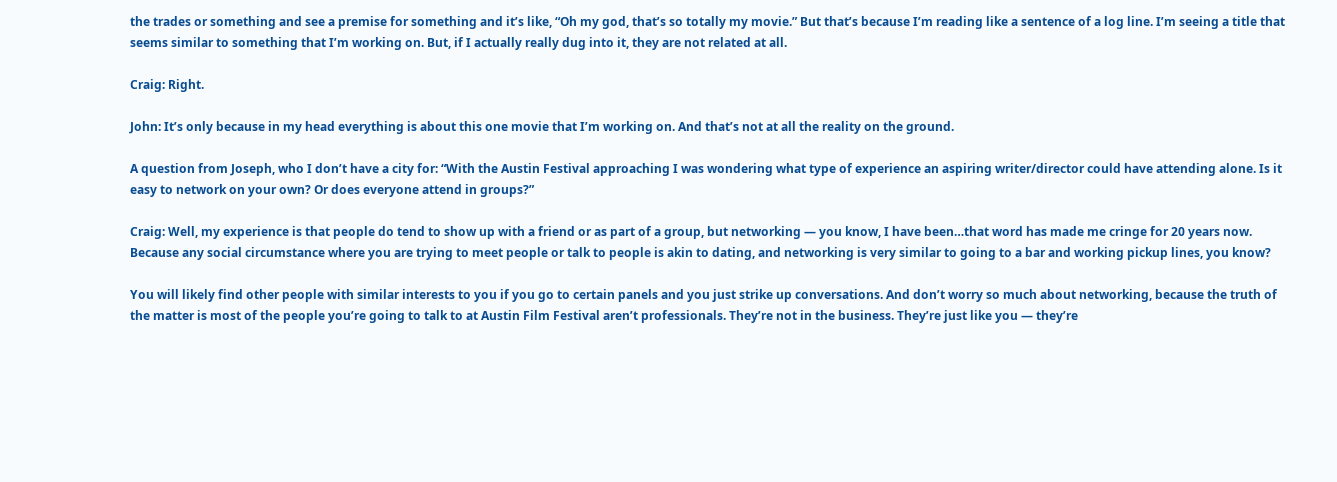the trades or something and see a premise for something and it’s like, “Oh my god, that’s so totally my movie.” But that’s because I’m reading like a sentence of a log line. I’m seeing a title that seems similar to something that I’m working on. But, if I actually really dug into it, they are not related at all.

Craig: Right.

John: It’s only because in my head everything is about this one movie that I’m working on. And that’s not at all the reality on the ground.

A question from Joseph, who I don’t have a city for: “With the Austin Festival approaching I was wondering what type of experience an aspiring writer/director could have attending alone. Is it easy to network on your own? Or does everyone attend in groups?”

Craig: Well, my experience is that people do tend to show up with a friend or as part of a group, but networking — you know, I have been…that word has made me cringe for 20 years now. Because any social circumstance where you are trying to meet people or talk to people is akin to dating, and networking is very similar to going to a bar and working pickup lines, you know?

You will likely find other people with similar interests to you if you go to certain panels and you just strike up conversations. And don’t worry so much about networking, because the truth of the matter is most of the people you’re going to talk to at Austin Film Festival aren’t professionals. They’re not in the business. They’re just like you — they’re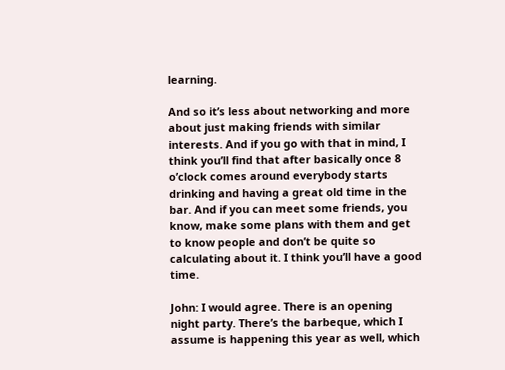learning.

And so it’s less about networking and more about just making friends with similar interests. And if you go with that in mind, I think you’ll find that after basically once 8 o’clock comes around everybody starts drinking and having a great old time in the bar. And if you can meet some friends, you know, make some plans with them and get to know people and don’t be quite so calculating about it. I think you’ll have a good time.

John: I would agree. There is an opening night party. There’s the barbeque, which I assume is happening this year as well, which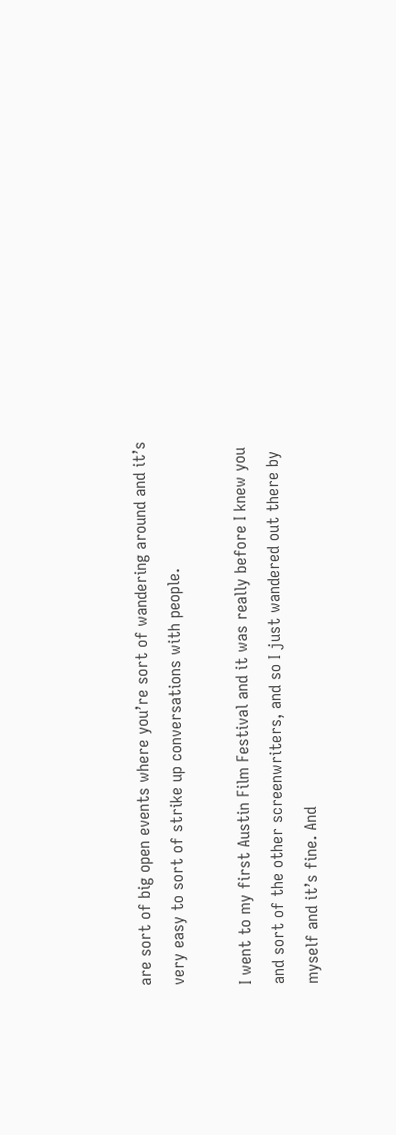are sort of big open events where you’re sort of wandering around and it’s very easy to sort of strike up conversations with people.

I went to my first Austin Film Festival and it was really before I knew you and sort of the other screenwriters, and so I just wandered out there by myself and it’s fine. And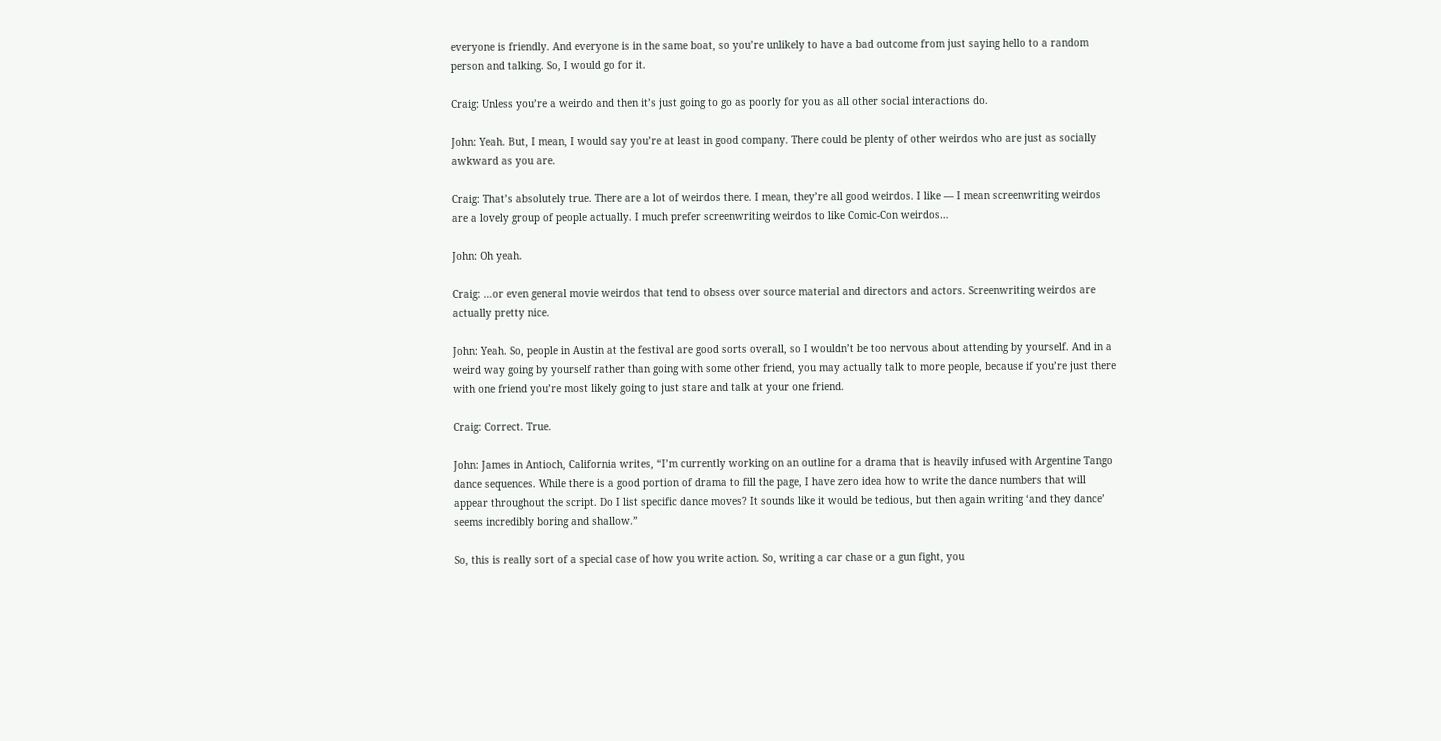everyone is friendly. And everyone is in the same boat, so you’re unlikely to have a bad outcome from just saying hello to a random person and talking. So, I would go for it.

Craig: Unless you’re a weirdo and then it’s just going to go as poorly for you as all other social interactions do.

John: Yeah. But, I mean, I would say you’re at least in good company. There could be plenty of other weirdos who are just as socially awkward as you are.

Craig: That’s absolutely true. There are a lot of weirdos there. I mean, they’re all good weirdos. I like — I mean screenwriting weirdos are a lovely group of people actually. I much prefer screenwriting weirdos to like Comic-Con weirdos…

John: Oh yeah.

Craig: …or even general movie weirdos that tend to obsess over source material and directors and actors. Screenwriting weirdos are actually pretty nice.

John: Yeah. So, people in Austin at the festival are good sorts overall, so I wouldn’t be too nervous about attending by yourself. And in a weird way going by yourself rather than going with some other friend, you may actually talk to more people, because if you’re just there with one friend you’re most likely going to just stare and talk at your one friend.

Craig: Correct. True.

John: James in Antioch, California writes, “I’m currently working on an outline for a drama that is heavily infused with Argentine Tango dance sequences. While there is a good portion of drama to fill the page, I have zero idea how to write the dance numbers that will appear throughout the script. Do I list specific dance moves? It sounds like it would be tedious, but then again writing ‘and they dance’ seems incredibly boring and shallow.”

So, this is really sort of a special case of how you write action. So, writing a car chase or a gun fight, you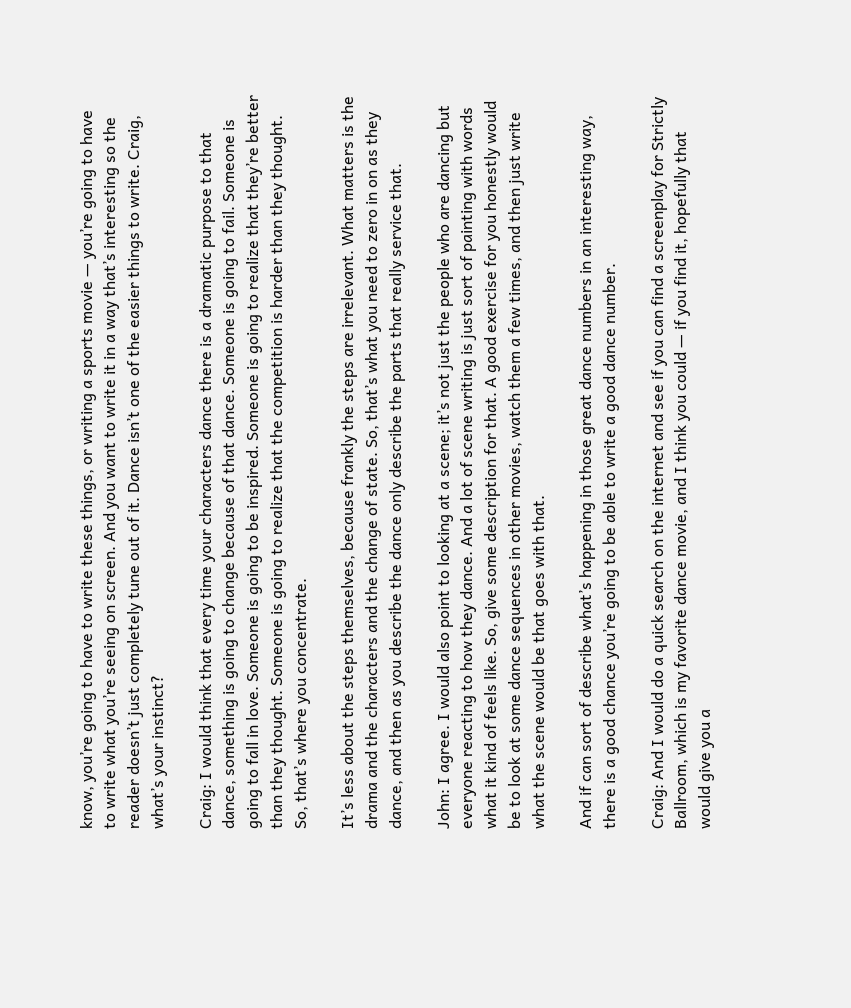know, you’re going to have to write these things, or writing a sports movie — you’re going to have to write what you’re seeing on screen. And you want to write it in a way that’s interesting so the reader doesn’t just completely tune out of it. Dance isn’t one of the easier things to write. Craig, what’s your instinct?

Craig: I would think that every time your characters dance there is a dramatic purpose to that dance, something is going to change because of that dance. Someone is going to fail. Someone is going to fall in love. Someone is going to be inspired. Someone is going to realize that they’re better than they thought. Someone is going to realize that the competition is harder than they thought. So, that’s where you concentrate.

It’s less about the steps themselves, because frankly the steps are irrelevant. What matters is the drama and the characters and the change of state. So, that’s what you need to zero in on as they dance, and then as you describe the dance only describe the parts that really service that.

John: I agree. I would also point to looking at a scene; it’s not just the people who are dancing but everyone reacting to how they dance. And a lot of scene writing is just sort of painting with words what it kind of feels like. So, give some description for that. A good exercise for you honestly would be to look at some dance sequences in other movies, watch them a few times, and then just write what the scene would be that goes with that.

And if can sort of describe what’s happening in those great dance numbers in an interesting way, there is a good chance you’re going to be able to write a good dance number.

Craig: And I would do a quick search on the internet and see if you can find a screenplay for Strictly Ballroom, which is my favorite dance movie, and I think you could — if you find it, hopefully that would give you a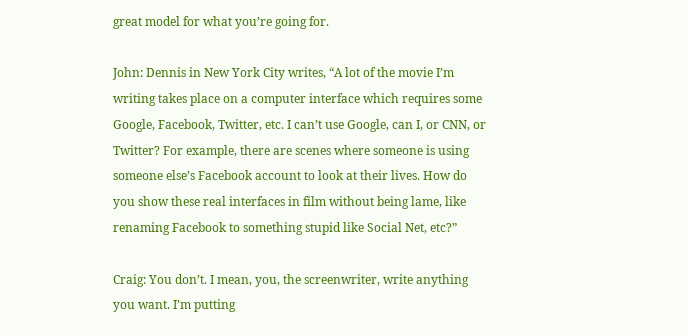great model for what you’re going for.

John: Dennis in New York City writes, “A lot of the movie I’m writing takes place on a computer interface which requires some Google, Facebook, Twitter, etc. I can’t use Google, can I, or CNN, or Twitter? For example, there are scenes where someone is using someone else’s Facebook account to look at their lives. How do you show these real interfaces in film without being lame, like renaming Facebook to something stupid like Social Net, etc?”

Craig: You don’t. I mean, you, the screenwriter, write anything you want. I’m putting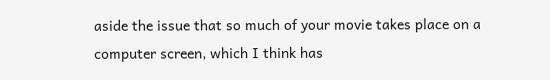aside the issue that so much of your movie takes place on a computer screen, which I think has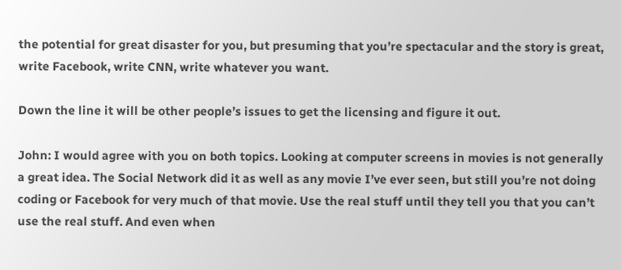the potential for great disaster for you, but presuming that you’re spectacular and the story is great, write Facebook, write CNN, write whatever you want.

Down the line it will be other people’s issues to get the licensing and figure it out.

John: I would agree with you on both topics. Looking at computer screens in movies is not generally a great idea. The Social Network did it as well as any movie I’ve ever seen, but still you’re not doing coding or Facebook for very much of that movie. Use the real stuff until they tell you that you can’t use the real stuff. And even when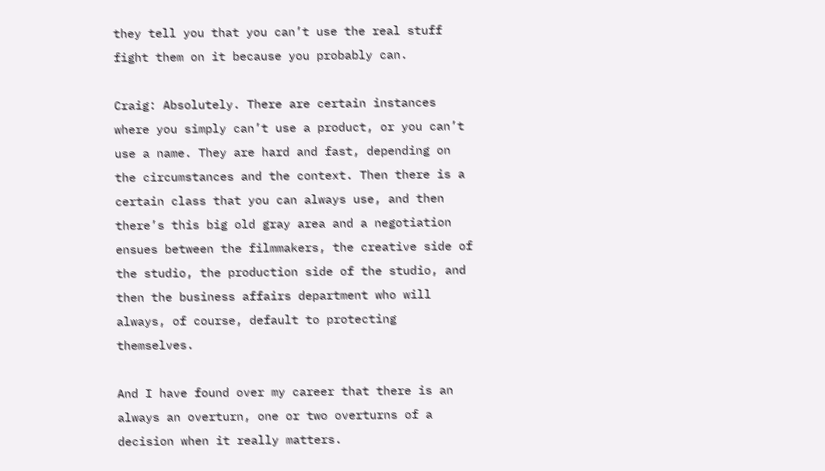they tell you that you can’t use the real stuff fight them on it because you probably can.

Craig: Absolutely. There are certain instances where you simply can’t use a product, or you can’t use a name. They are hard and fast, depending on the circumstances and the context. Then there is a certain class that you can always use, and then there’s this big old gray area and a negotiation ensues between the filmmakers, the creative side of the studio, the production side of the studio, and then the business affairs department who will always, of course, default to protecting themselves.

And I have found over my career that there is an always an overturn, one or two overturns of a decision when it really matters.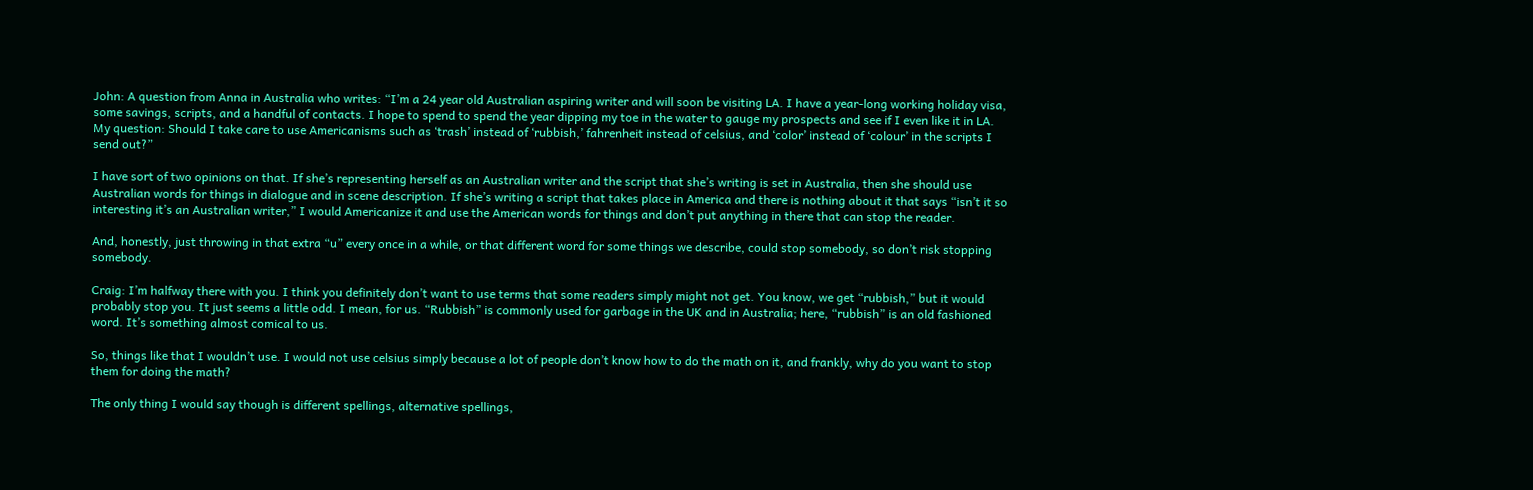John: A question from Anna in Australia who writes: “I’m a 24 year old Australian aspiring writer and will soon be visiting LA. I have a year-long working holiday visa, some savings, scripts, and a handful of contacts. I hope to spend to spend the year dipping my toe in the water to gauge my prospects and see if I even like it in LA. My question: Should I take care to use Americanisms such as ‘trash’ instead of ‘rubbish,’ fahrenheit instead of celsius, and ‘color’ instead of ‘colour’ in the scripts I send out?”

I have sort of two opinions on that. If she’s representing herself as an Australian writer and the script that she’s writing is set in Australia, then she should use Australian words for things in dialogue and in scene description. If she’s writing a script that takes place in America and there is nothing about it that says “isn’t it so interesting it’s an Australian writer,” I would Americanize it and use the American words for things and don’t put anything in there that can stop the reader.

And, honestly, just throwing in that extra “u” every once in a while, or that different word for some things we describe, could stop somebody, so don’t risk stopping somebody.

Craig: I’m halfway there with you. I think you definitely don’t want to use terms that some readers simply might not get. You know, we get “rubbish,” but it would probably stop you. It just seems a little odd. I mean, for us. “Rubbish” is commonly used for garbage in the UK and in Australia; here, “rubbish” is an old fashioned word. It’s something almost comical to us.

So, things like that I wouldn’t use. I would not use celsius simply because a lot of people don’t know how to do the math on it, and frankly, why do you want to stop them for doing the math?

The only thing I would say though is different spellings, alternative spellings,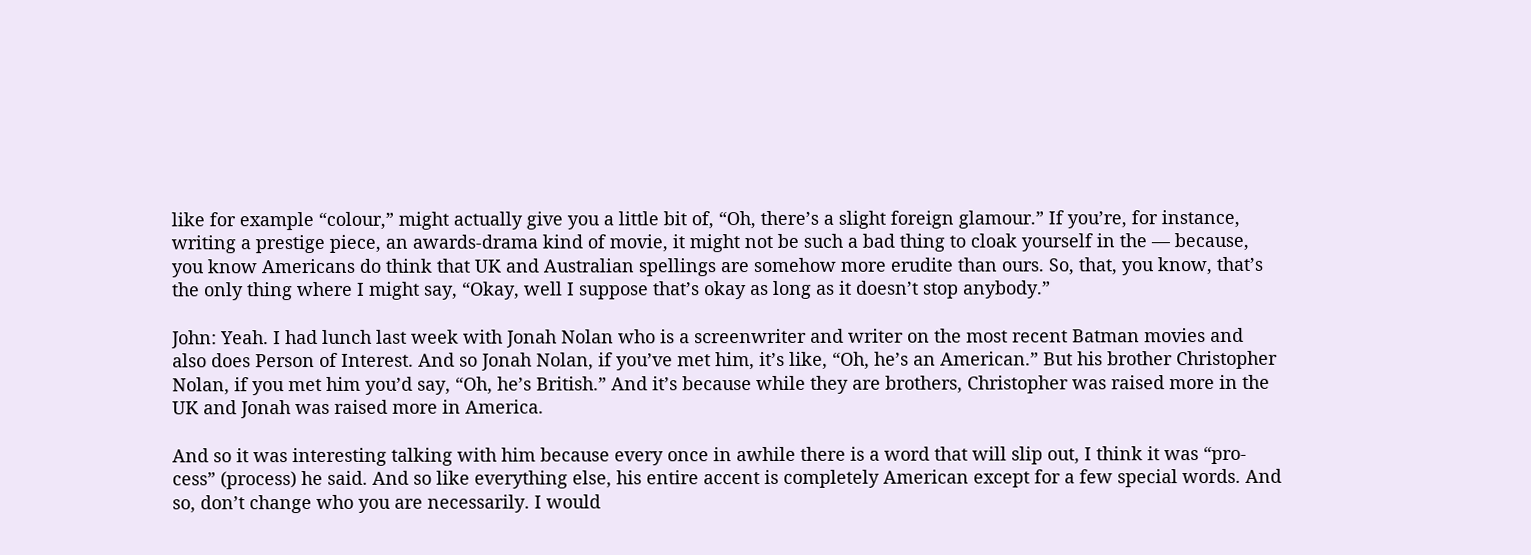like for example “colour,” might actually give you a little bit of, “Oh, there’s a slight foreign glamour.” If you’re, for instance, writing a prestige piece, an awards-drama kind of movie, it might not be such a bad thing to cloak yourself in the — because, you know Americans do think that UK and Australian spellings are somehow more erudite than ours. So, that, you know, that’s the only thing where I might say, “Okay, well I suppose that’s okay as long as it doesn’t stop anybody.”

John: Yeah. I had lunch last week with Jonah Nolan who is a screenwriter and writer on the most recent Batman movies and also does Person of Interest. And so Jonah Nolan, if you’ve met him, it’s like, “Oh, he’s an American.” But his brother Christopher Nolan, if you met him you’d say, “Oh, he’s British.” And it’s because while they are brothers, Christopher was raised more in the UK and Jonah was raised more in America.

And so it was interesting talking with him because every once in awhile there is a word that will slip out, I think it was “pro-cess” (process) he said. And so like everything else, his entire accent is completely American except for a few special words. And so, don’t change who you are necessarily. I would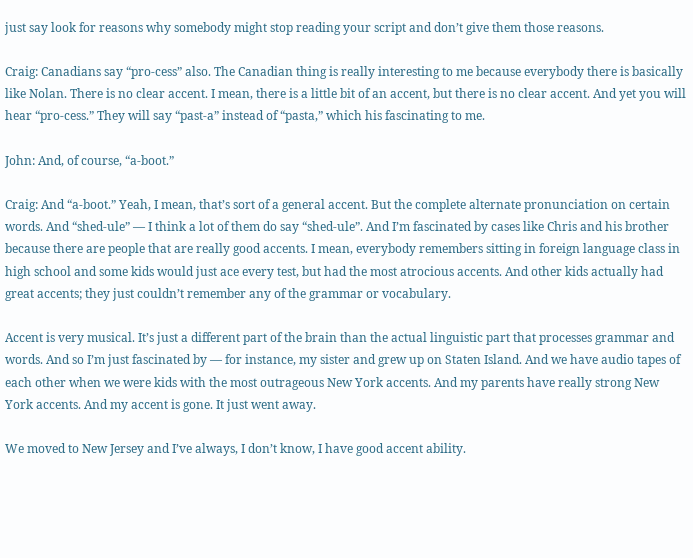just say look for reasons why somebody might stop reading your script and don’t give them those reasons.

Craig: Canadians say “pro-cess” also. The Canadian thing is really interesting to me because everybody there is basically like Nolan. There is no clear accent. I mean, there is a little bit of an accent, but there is no clear accent. And yet you will hear “pro-cess.” They will say “past-a” instead of “pasta,” which his fascinating to me.

John: And, of course, “a-boot.”

Craig: And “a-boot.” Yeah, I mean, that’s sort of a general accent. But the complete alternate pronunciation on certain words. And “shed-ule” — I think a lot of them do say “shed-ule”. And I’m fascinated by cases like Chris and his brother because there are people that are really good accents. I mean, everybody remembers sitting in foreign language class in high school and some kids would just ace every test, but had the most atrocious accents. And other kids actually had great accents; they just couldn’t remember any of the grammar or vocabulary.

Accent is very musical. It’s just a different part of the brain than the actual linguistic part that processes grammar and words. And so I’m just fascinated by — for instance, my sister and grew up on Staten Island. And we have audio tapes of each other when we were kids with the most outrageous New York accents. And my parents have really strong New York accents. And my accent is gone. It just went away.

We moved to New Jersey and I’ve always, I don’t know, I have good accent ability.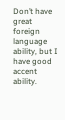Don’t have great foreign language ability, but I have good accent ability.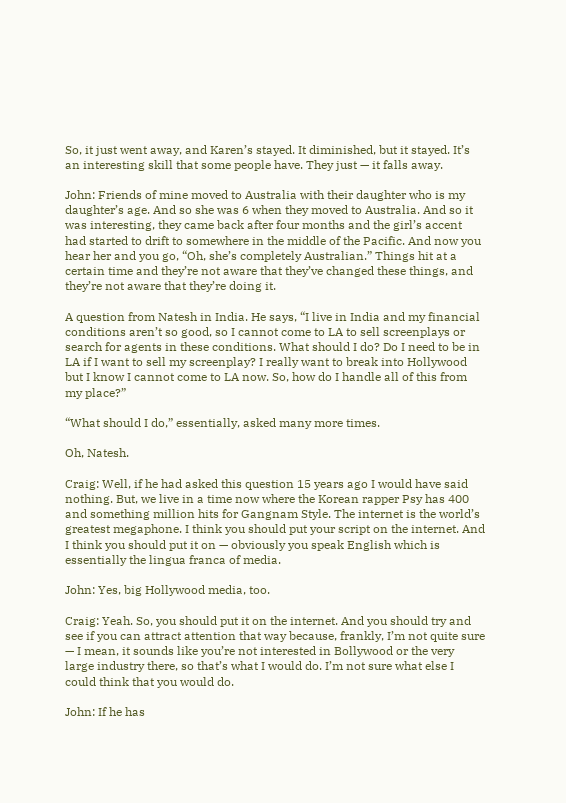So, it just went away, and Karen’s stayed. It diminished, but it stayed. It’s an interesting skill that some people have. They just — it falls away.

John: Friends of mine moved to Australia with their daughter who is my daughter’s age. And so she was 6 when they moved to Australia. And so it was interesting, they came back after four months and the girl’s accent had started to drift to somewhere in the middle of the Pacific. And now you hear her and you go, “Oh, she’s completely Australian.” Things hit at a certain time and they’re not aware that they’ve changed these things, and they’re not aware that they’re doing it.

A question from Natesh in India. He says, “I live in India and my financial conditions aren’t so good, so I cannot come to LA to sell screenplays or search for agents in these conditions. What should I do? Do I need to be in LA if I want to sell my screenplay? I really want to break into Hollywood but I know I cannot come to LA now. So, how do I handle all of this from my place?”

“What should I do,” essentially, asked many more times.

Oh, Natesh.

Craig: Well, if he had asked this question 15 years ago I would have said nothing. But, we live in a time now where the Korean rapper Psy has 400 and something million hits for Gangnam Style. The internet is the world’s greatest megaphone. I think you should put your script on the internet. And I think you should put it on — obviously you speak English which is essentially the lingua franca of media.

John: Yes, big Hollywood media, too.

Craig: Yeah. So, you should put it on the internet. And you should try and see if you can attract attention that way because, frankly, I’m not quite sure — I mean, it sounds like you’re not interested in Bollywood or the very large industry there, so that’s what I would do. I’m not sure what else I could think that you would do.

John: If he has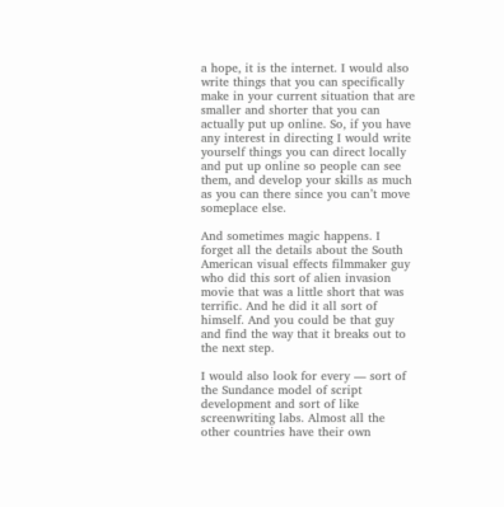a hope, it is the internet. I would also write things that you can specifically make in your current situation that are smaller and shorter that you can actually put up online. So, if you have any interest in directing I would write yourself things you can direct locally and put up online so people can see them, and develop your skills as much as you can there since you can’t move someplace else.

And sometimes magic happens. I forget all the details about the South American visual effects filmmaker guy who did this sort of alien invasion movie that was a little short that was terrific. And he did it all sort of himself. And you could be that guy and find the way that it breaks out to the next step.

I would also look for every — sort of the Sundance model of script development and sort of like screenwriting labs. Almost all the other countries have their own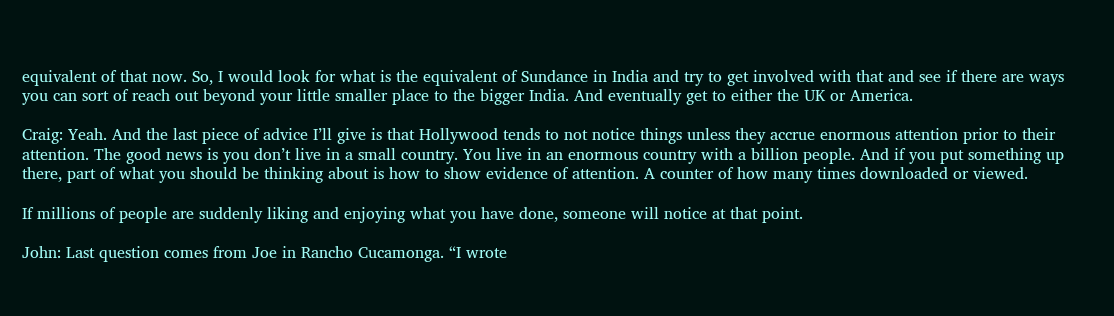equivalent of that now. So, I would look for what is the equivalent of Sundance in India and try to get involved with that and see if there are ways you can sort of reach out beyond your little smaller place to the bigger India. And eventually get to either the UK or America.

Craig: Yeah. And the last piece of advice I’ll give is that Hollywood tends to not notice things unless they accrue enormous attention prior to their attention. The good news is you don’t live in a small country. You live in an enormous country with a billion people. And if you put something up there, part of what you should be thinking about is how to show evidence of attention. A counter of how many times downloaded or viewed.

If millions of people are suddenly liking and enjoying what you have done, someone will notice at that point.

John: Last question comes from Joe in Rancho Cucamonga. “I wrote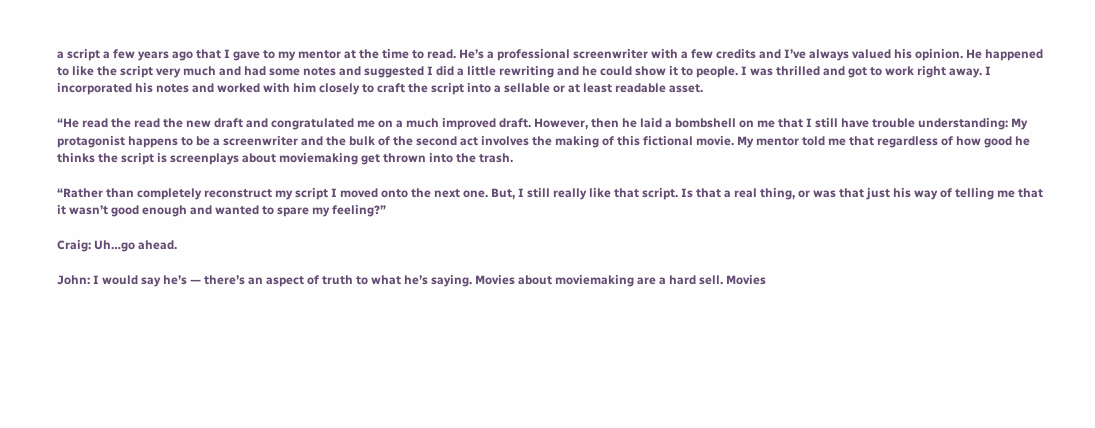a script a few years ago that I gave to my mentor at the time to read. He’s a professional screenwriter with a few credits and I’ve always valued his opinion. He happened to like the script very much and had some notes and suggested I did a little rewriting and he could show it to people. I was thrilled and got to work right away. I incorporated his notes and worked with him closely to craft the script into a sellable or at least readable asset.

“He read the read the new draft and congratulated me on a much improved draft. However, then he laid a bombshell on me that I still have trouble understanding: My protagonist happens to be a screenwriter and the bulk of the second act involves the making of this fictional movie. My mentor told me that regardless of how good he thinks the script is screenplays about moviemaking get thrown into the trash.

“Rather than completely reconstruct my script I moved onto the next one. But, I still really like that script. Is that a real thing, or was that just his way of telling me that it wasn’t good enough and wanted to spare my feeling?”

Craig: Uh…go ahead.

John: I would say he’s — there’s an aspect of truth to what he’s saying. Movies about moviemaking are a hard sell. Movies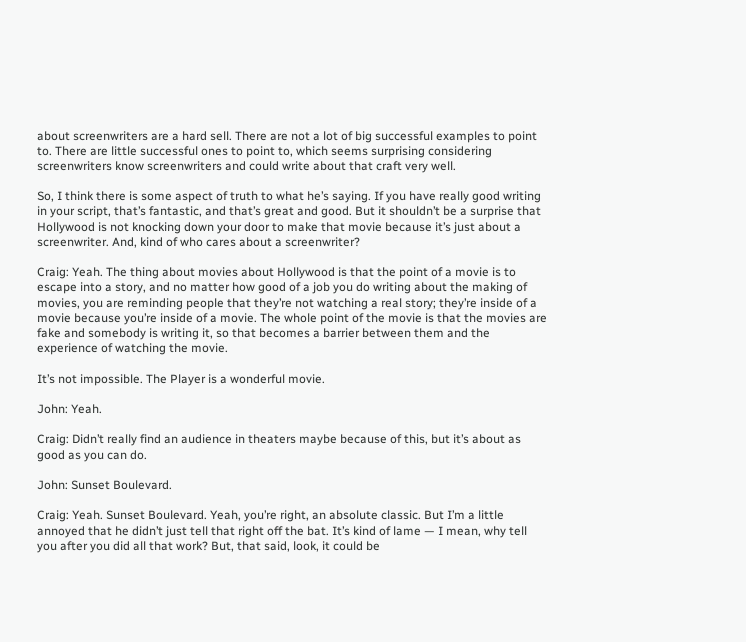about screenwriters are a hard sell. There are not a lot of big successful examples to point to. There are little successful ones to point to, which seems surprising considering screenwriters know screenwriters and could write about that craft very well.

So, I think there is some aspect of truth to what he’s saying. If you have really good writing in your script, that’s fantastic, and that’s great and good. But it shouldn’t be a surprise that Hollywood is not knocking down your door to make that movie because it’s just about a screenwriter. And, kind of who cares about a screenwriter?

Craig: Yeah. The thing about movies about Hollywood is that the point of a movie is to escape into a story, and no matter how good of a job you do writing about the making of movies, you are reminding people that they’re not watching a real story; they’re inside of a movie because you’re inside of a movie. The whole point of the movie is that the movies are fake and somebody is writing it, so that becomes a barrier between them and the experience of watching the movie.

It’s not impossible. The Player is a wonderful movie.

John: Yeah.

Craig: Didn’t really find an audience in theaters maybe because of this, but it’s about as good as you can do.

John: Sunset Boulevard.

Craig: Yeah. Sunset Boulevard. Yeah, you’re right, an absolute classic. But I’m a little annoyed that he didn’t just tell that right off the bat. It’s kind of lame — I mean, why tell you after you did all that work? But, that said, look, it could be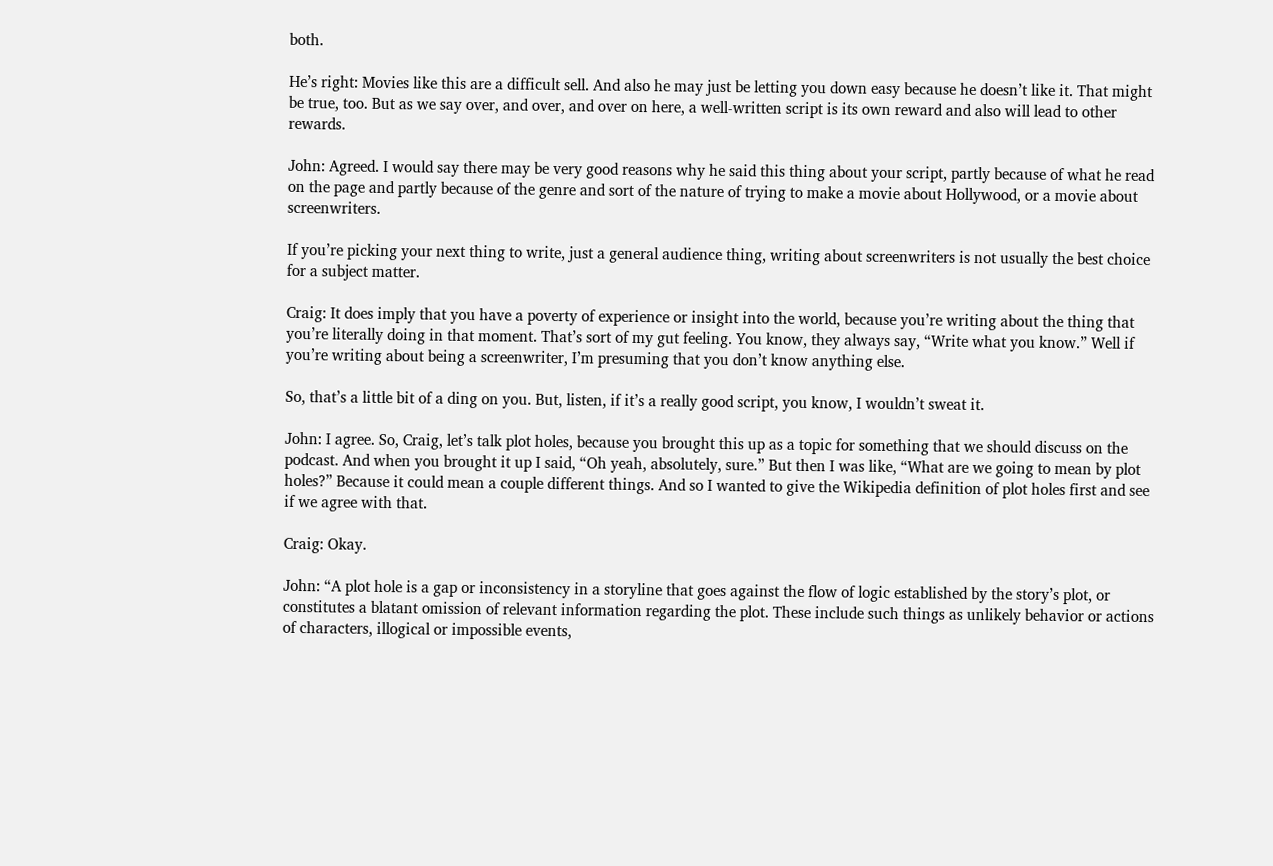both.

He’s right: Movies like this are a difficult sell. And also he may just be letting you down easy because he doesn’t like it. That might be true, too. But as we say over, and over, and over on here, a well-written script is its own reward and also will lead to other rewards.

John: Agreed. I would say there may be very good reasons why he said this thing about your script, partly because of what he read on the page and partly because of the genre and sort of the nature of trying to make a movie about Hollywood, or a movie about screenwriters.

If you’re picking your next thing to write, just a general audience thing, writing about screenwriters is not usually the best choice for a subject matter.

Craig: It does imply that you have a poverty of experience or insight into the world, because you’re writing about the thing that you’re literally doing in that moment. That’s sort of my gut feeling. You know, they always say, “Write what you know.” Well if you’re writing about being a screenwriter, I’m presuming that you don’t know anything else.

So, that’s a little bit of a ding on you. But, listen, if it’s a really good script, you know, I wouldn’t sweat it.

John: I agree. So, Craig, let’s talk plot holes, because you brought this up as a topic for something that we should discuss on the podcast. And when you brought it up I said, “Oh yeah, absolutely, sure.” But then I was like, “What are we going to mean by plot holes?” Because it could mean a couple different things. And so I wanted to give the Wikipedia definition of plot holes first and see if we agree with that.

Craig: Okay.

John: “A plot hole is a gap or inconsistency in a storyline that goes against the flow of logic established by the story’s plot, or constitutes a blatant omission of relevant information regarding the plot. These include such things as unlikely behavior or actions of characters, illogical or impossible events,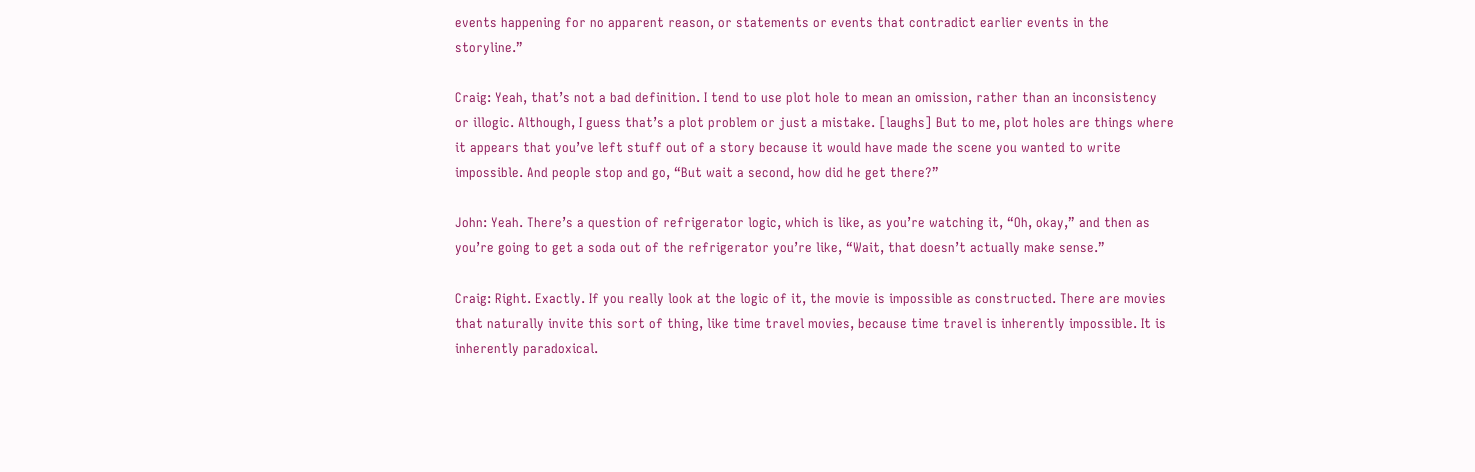events happening for no apparent reason, or statements or events that contradict earlier events in the storyline.”

Craig: Yeah, that’s not a bad definition. I tend to use plot hole to mean an omission, rather than an inconsistency or illogic. Although, I guess that’s a plot problem or just a mistake. [laughs] But to me, plot holes are things where it appears that you’ve left stuff out of a story because it would have made the scene you wanted to write impossible. And people stop and go, “But wait a second, how did he get there?”

John: Yeah. There’s a question of refrigerator logic, which is like, as you’re watching it, “Oh, okay,” and then as you’re going to get a soda out of the refrigerator you’re like, “Wait, that doesn’t actually make sense.”

Craig: Right. Exactly. If you really look at the logic of it, the movie is impossible as constructed. There are movies that naturally invite this sort of thing, like time travel movies, because time travel is inherently impossible. It is inherently paradoxical.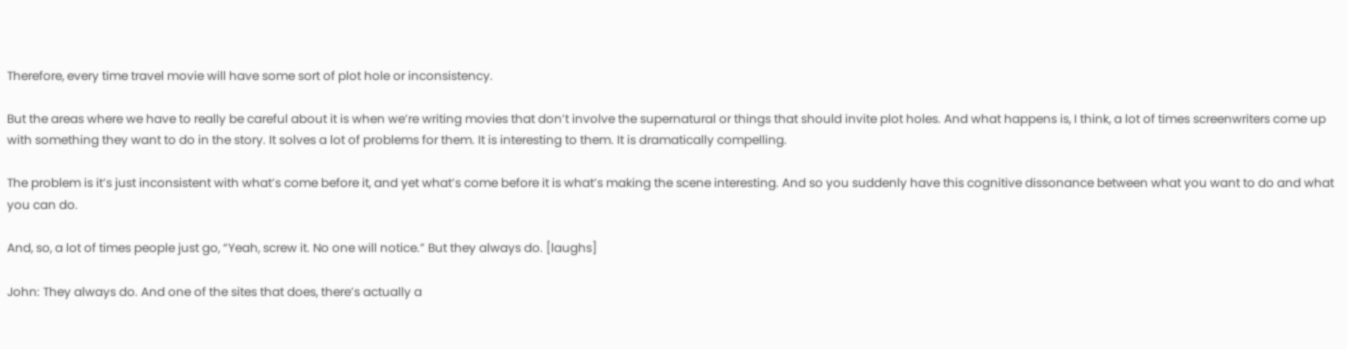Therefore, every time travel movie will have some sort of plot hole or inconsistency.

But the areas where we have to really be careful about it is when we’re writing movies that don’t involve the supernatural or things that should invite plot holes. And what happens is, I think, a lot of times screenwriters come up with something they want to do in the story. It solves a lot of problems for them. It is interesting to them. It is dramatically compelling.

The problem is it’s just inconsistent with what’s come before it, and yet what’s come before it is what’s making the scene interesting. And so you suddenly have this cognitive dissonance between what you want to do and what you can do.

And, so, a lot of times people just go, “Yeah, screw it. No one will notice.” But they always do. [laughs]

John: They always do. And one of the sites that does, there’s actually a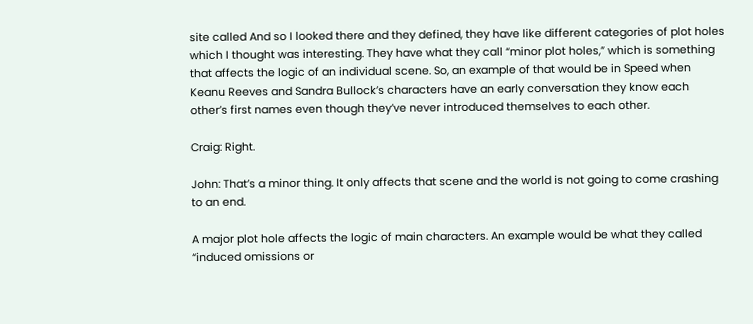site called And so I looked there and they defined, they have like different categories of plot holes which I thought was interesting. They have what they call “minor plot holes,” which is something that affects the logic of an individual scene. So, an example of that would be in Speed when Keanu Reeves and Sandra Bullock’s characters have an early conversation they know each other’s first names even though they’ve never introduced themselves to each other.

Craig: Right.

John: That’s a minor thing. It only affects that scene and the world is not going to come crashing to an end.

A major plot hole affects the logic of main characters. An example would be what they called “induced omissions or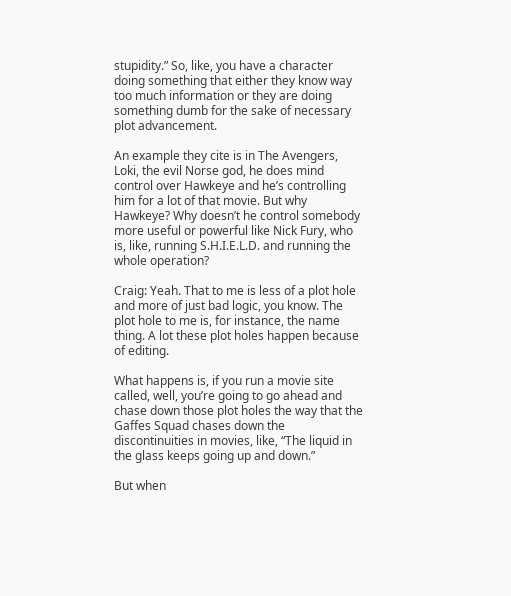stupidity.” So, like, you have a character doing something that either they know way too much information or they are doing something dumb for the sake of necessary plot advancement.

An example they cite is in The Avengers, Loki, the evil Norse god, he does mind control over Hawkeye and he’s controlling him for a lot of that movie. But why Hawkeye? Why doesn’t he control somebody more useful or powerful like Nick Fury, who is, like, running S.H.I.E.L.D. and running the whole operation?

Craig: Yeah. That to me is less of a plot hole and more of just bad logic, you know. The plot hole to me is, for instance, the name thing. A lot these plot holes happen because of editing.

What happens is, if you run a movie site called, well, you’re going to go ahead and chase down those plot holes the way that the Gaffes Squad chases down the discontinuities in movies, like, “The liquid in the glass keeps going up and down.”

But when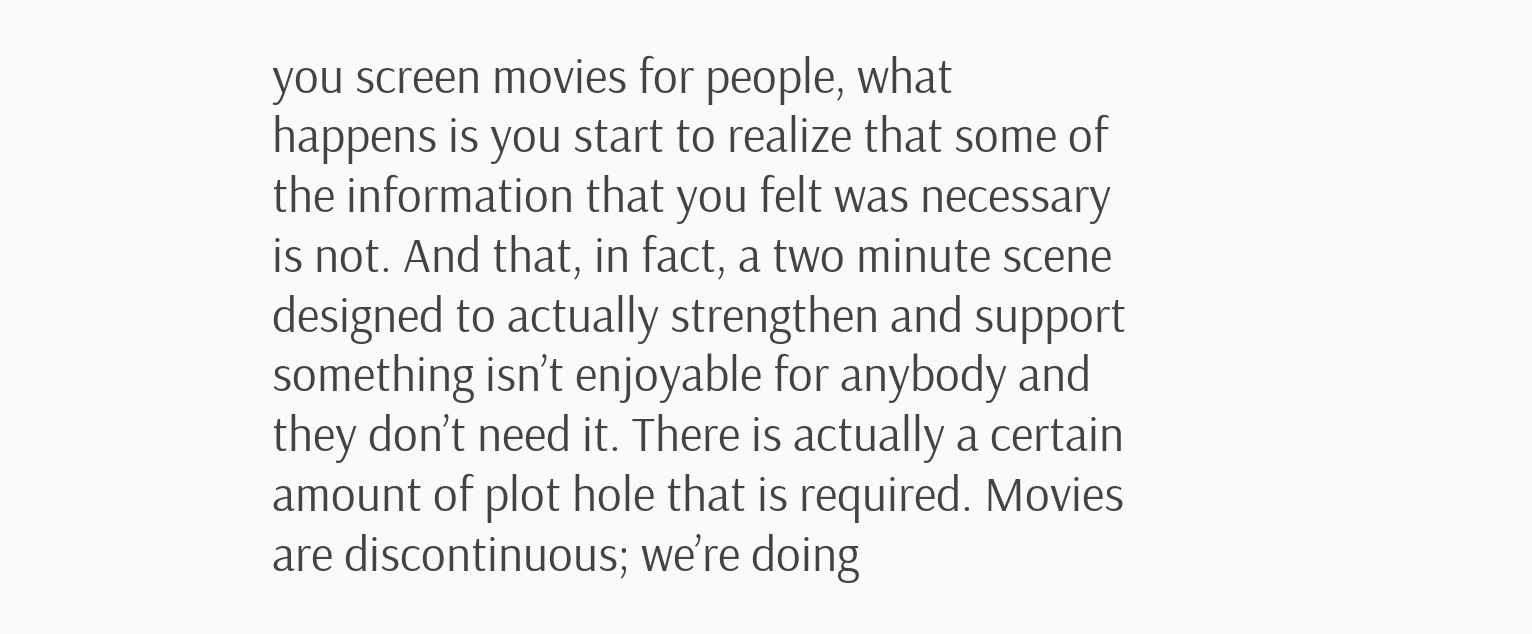you screen movies for people, what happens is you start to realize that some of the information that you felt was necessary is not. And that, in fact, a two minute scene designed to actually strengthen and support something isn’t enjoyable for anybody and they don’t need it. There is actually a certain amount of plot hole that is required. Movies are discontinuous; we’re doing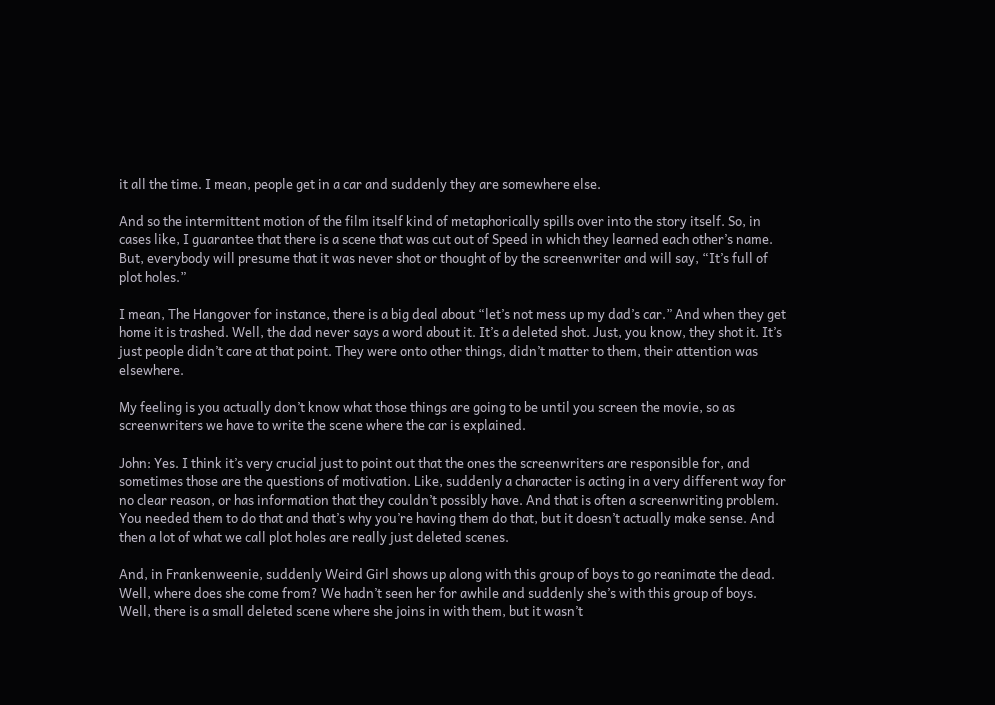it all the time. I mean, people get in a car and suddenly they are somewhere else.

And so the intermittent motion of the film itself kind of metaphorically spills over into the story itself. So, in cases like, I guarantee that there is a scene that was cut out of Speed in which they learned each other’s name. But, everybody will presume that it was never shot or thought of by the screenwriter and will say, “It’s full of plot holes.”

I mean, The Hangover for instance, there is a big deal about “let’s not mess up my dad’s car.” And when they get home it is trashed. Well, the dad never says a word about it. It’s a deleted shot. Just, you know, they shot it. It’s just people didn’t care at that point. They were onto other things, didn’t matter to them, their attention was elsewhere.

My feeling is you actually don’t know what those things are going to be until you screen the movie, so as screenwriters we have to write the scene where the car is explained.

John: Yes. I think it’s very crucial just to point out that the ones the screenwriters are responsible for, and sometimes those are the questions of motivation. Like, suddenly a character is acting in a very different way for no clear reason, or has information that they couldn’t possibly have. And that is often a screenwriting problem. You needed them to do that and that’s why you’re having them do that, but it doesn’t actually make sense. And then a lot of what we call plot holes are really just deleted scenes.

And, in Frankenweenie, suddenly Weird Girl shows up along with this group of boys to go reanimate the dead. Well, where does she come from? We hadn’t seen her for awhile and suddenly she’s with this group of boys. Well, there is a small deleted scene where she joins in with them, but it wasn’t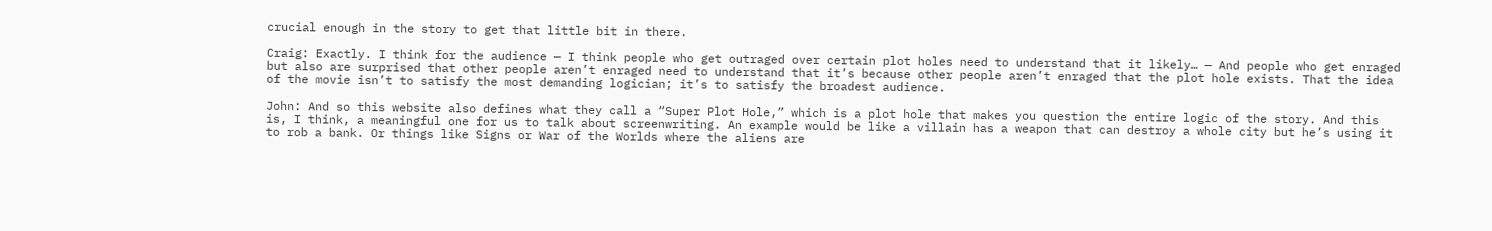crucial enough in the story to get that little bit in there.

Craig: Exactly. I think for the audience — I think people who get outraged over certain plot holes need to understand that it likely… — And people who get enraged but also are surprised that other people aren’t enraged need to understand that it’s because other people aren’t enraged that the plot hole exists. That the idea of the movie isn’t to satisfy the most demanding logician; it’s to satisfy the broadest audience.

John: And so this website also defines what they call a “Super Plot Hole,” which is a plot hole that makes you question the entire logic of the story. And this is, I think, a meaningful one for us to talk about screenwriting. An example would be like a villain has a weapon that can destroy a whole city but he’s using it to rob a bank. Or things like Signs or War of the Worlds where the aliens are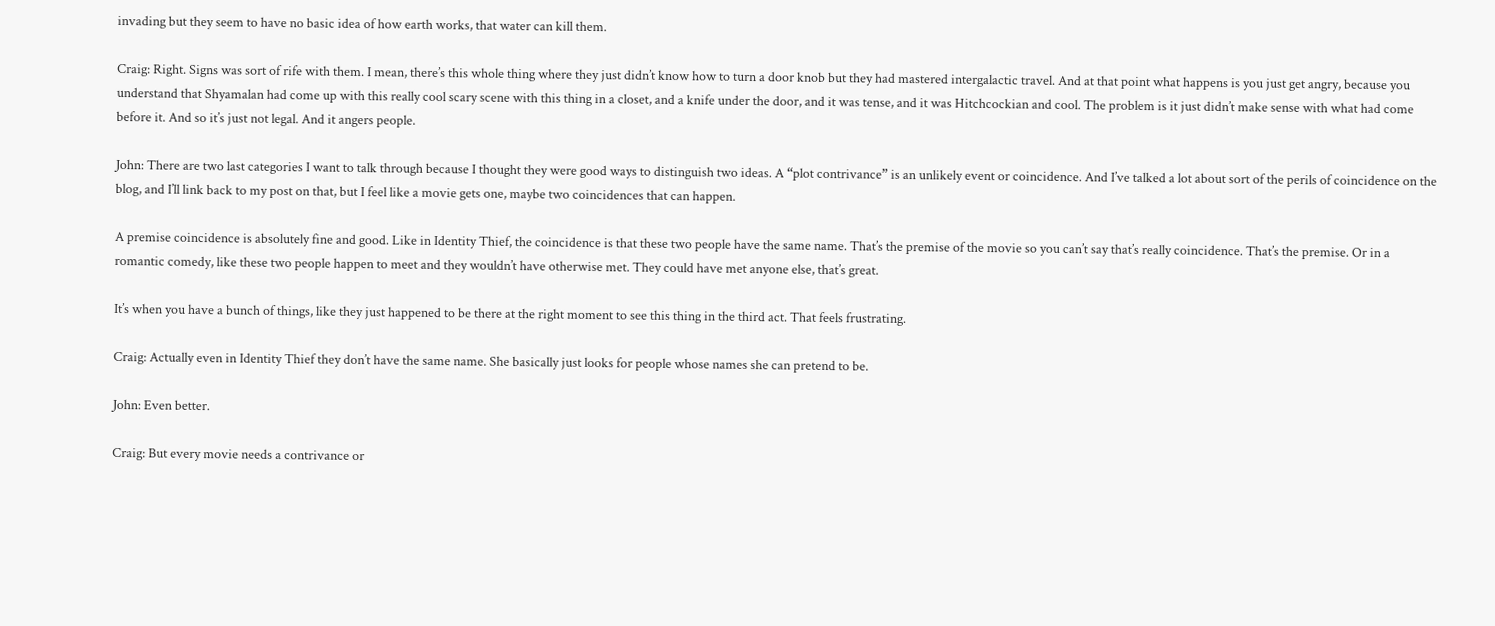invading but they seem to have no basic idea of how earth works, that water can kill them.

Craig: Right. Signs was sort of rife with them. I mean, there’s this whole thing where they just didn’t know how to turn a door knob but they had mastered intergalactic travel. And at that point what happens is you just get angry, because you understand that Shyamalan had come up with this really cool scary scene with this thing in a closet, and a knife under the door, and it was tense, and it was Hitchcockian and cool. The problem is it just didn’t make sense with what had come before it. And so it’s just not legal. And it angers people.

John: There are two last categories I want to talk through because I thought they were good ways to distinguish two ideas. A “plot contrivance” is an unlikely event or coincidence. And I’ve talked a lot about sort of the perils of coincidence on the blog, and I’ll link back to my post on that, but I feel like a movie gets one, maybe two coincidences that can happen.

A premise coincidence is absolutely fine and good. Like in Identity Thief, the coincidence is that these two people have the same name. That’s the premise of the movie so you can’t say that’s really coincidence. That’s the premise. Or in a romantic comedy, like these two people happen to meet and they wouldn’t have otherwise met. They could have met anyone else, that’s great.

It’s when you have a bunch of things, like they just happened to be there at the right moment to see this thing in the third act. That feels frustrating.

Craig: Actually even in Identity Thief they don’t have the same name. She basically just looks for people whose names she can pretend to be.

John: Even better.

Craig: But every movie needs a contrivance or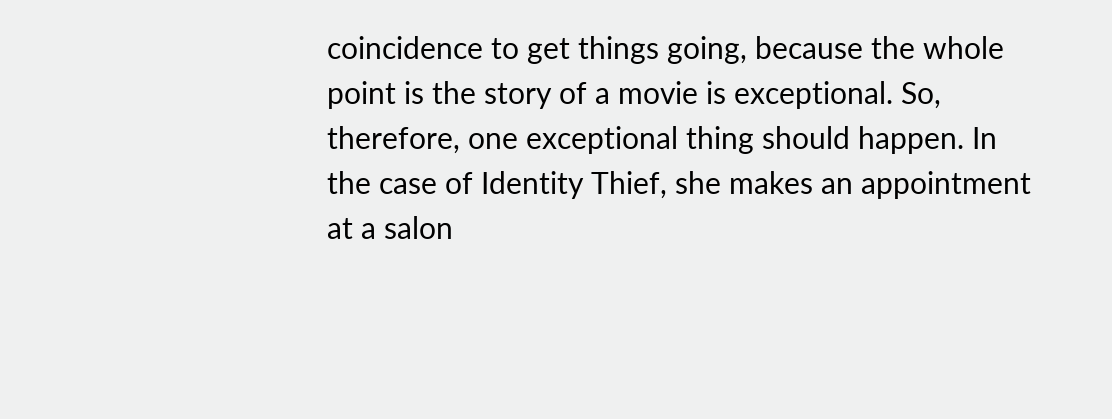coincidence to get things going, because the whole point is the story of a movie is exceptional. So, therefore, one exceptional thing should happen. In the case of Identity Thief, she makes an appointment at a salon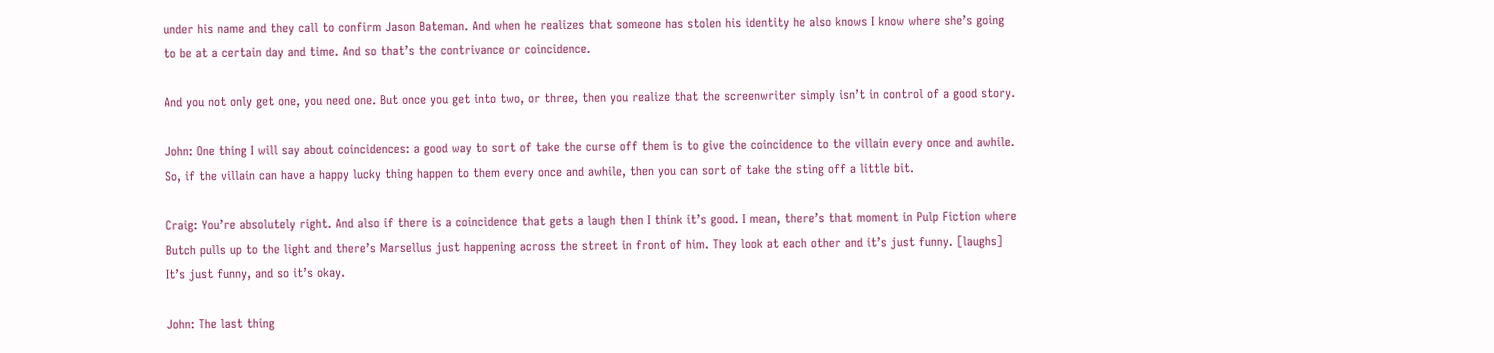under his name and they call to confirm Jason Bateman. And when he realizes that someone has stolen his identity he also knows I know where she’s going to be at a certain day and time. And so that’s the contrivance or coincidence.

And you not only get one, you need one. But once you get into two, or three, then you realize that the screenwriter simply isn’t in control of a good story.

John: One thing I will say about coincidences: a good way to sort of take the curse off them is to give the coincidence to the villain every once and awhile. So, if the villain can have a happy lucky thing happen to them every once and awhile, then you can sort of take the sting off a little bit.

Craig: You’re absolutely right. And also if there is a coincidence that gets a laugh then I think it’s good. I mean, there’s that moment in Pulp Fiction where Butch pulls up to the light and there’s Marsellus just happening across the street in front of him. They look at each other and it’s just funny. [laughs] It’s just funny, and so it’s okay.

John: The last thing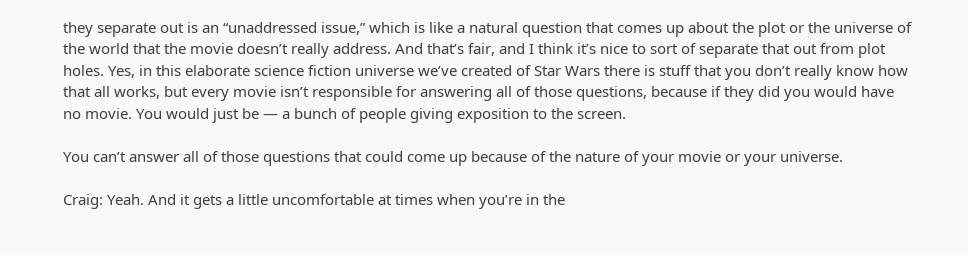they separate out is an “unaddressed issue,” which is like a natural question that comes up about the plot or the universe of the world that the movie doesn’t really address. And that’s fair, and I think it’s nice to sort of separate that out from plot holes. Yes, in this elaborate science fiction universe we’ve created of Star Wars there is stuff that you don’t really know how that all works, but every movie isn’t responsible for answering all of those questions, because if they did you would have no movie. You would just be — a bunch of people giving exposition to the screen.

You can’t answer all of those questions that could come up because of the nature of your movie or your universe.

Craig: Yeah. And it gets a little uncomfortable at times when you’re in the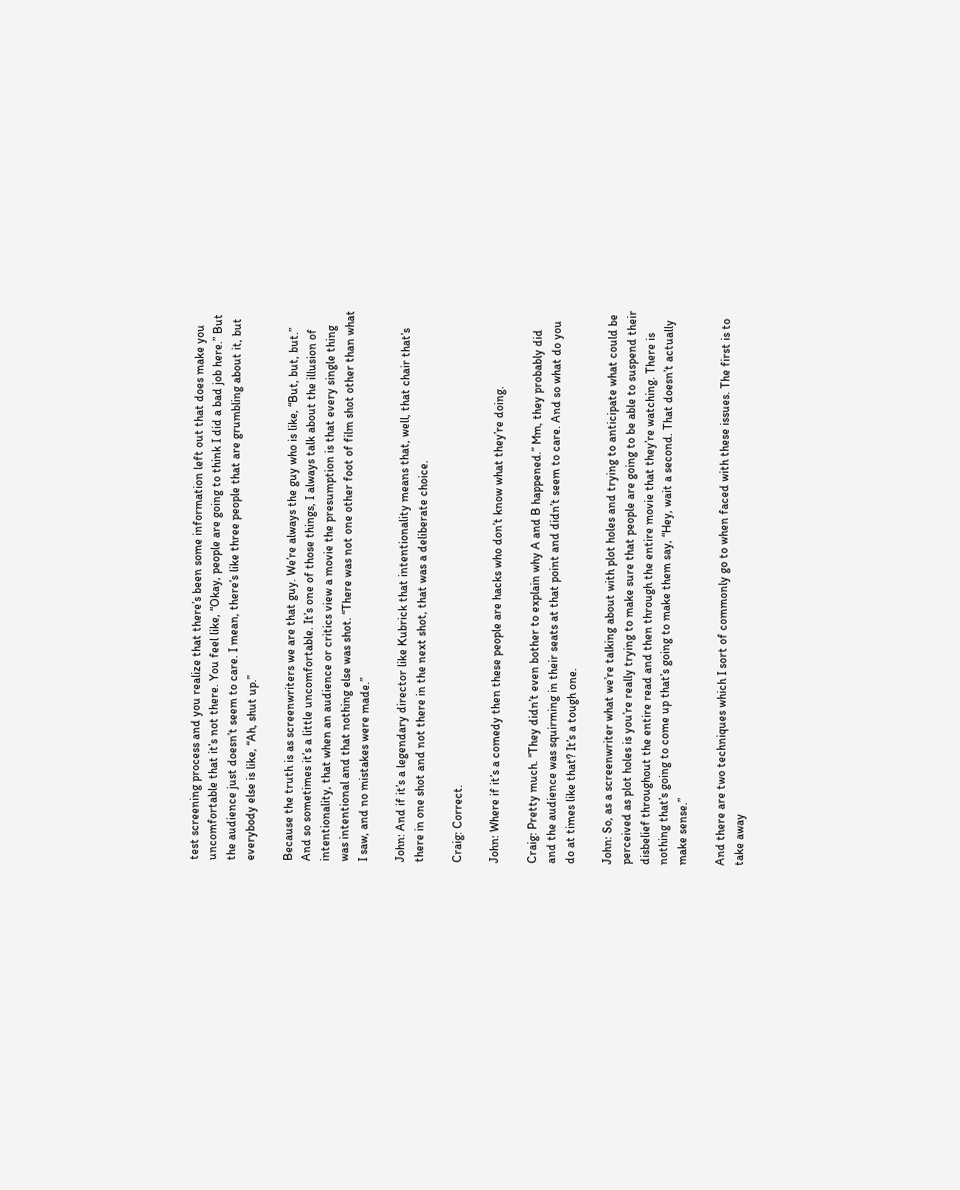test screening process and you realize that there’s been some information left out that does make you uncomfortable that it’s not there. You feel like, “Okay, people are going to think I did a bad job here.” But the audience just doesn’t seem to care. I mean, there’s like three people that are grumbling about it, but everybody else is like, “Ah, shut up.”

Because the truth is as screenwriters we are that guy. We’re always the guy who is like, “But, but, but.” And so sometimes it’s a little uncomfortable. It’s one of those things, I always talk about the illusion of intentionality, that when an audience or critics view a movie the presumption is that every single thing was intentional and that nothing else was shot. “There was not one other foot of film shot other than what I saw, and no mistakes were made.”

John: And if it’s a legendary director like Kubrick that intentionality means that, well, that chair that’s there in one shot and not there in the next shot, that was a deliberate choice.

Craig: Correct.

John: Where if it’s a comedy then these people are hacks who don’t know what they’re doing.

Craig: Pretty much. “They didn’t even bother to explain why A and B happened.” Mm, they probably did and the audience was squirming in their seats at that point and didn’t seem to care. And so what do you do at times like that? It’s a tough one.

John: So, as a screenwriter what we’re talking about with plot holes and trying to anticipate what could be perceived as plot holes is you’re really trying to make sure that people are going to be able to suspend their disbelief throughout the entire read and then through the entire movie that they’re watching. There is nothing that’s going to come up that’s going to make them say, “Hey, wait a second. That doesn’t actually make sense.”

And there are two techniques which I sort of commonly go to when faced with these issues. The first is to take away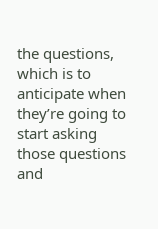the questions, which is to anticipate when they’re going to start asking those questions and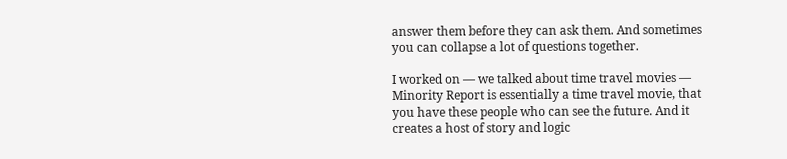answer them before they can ask them. And sometimes you can collapse a lot of questions together.

I worked on — we talked about time travel movies — Minority Report is essentially a time travel movie, that you have these people who can see the future. And it creates a host of story and logic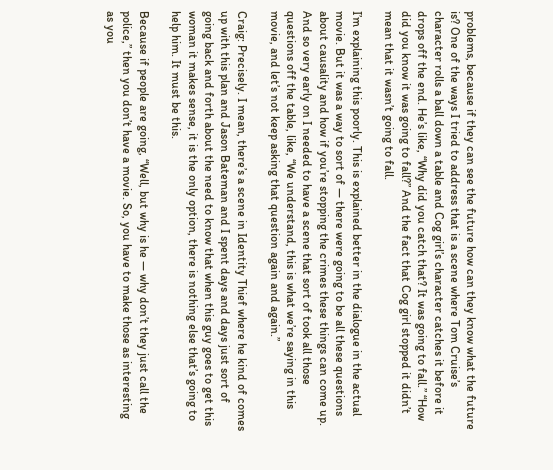problems, because if they can see the future how can they know what the future is? One of the ways I tried to address that is a scene where Tom Cruise’s character rolls a ball down a table and Cog girl’s character catches it before it drops off the end. He’s like, “Why did you catch that? It was going to fall.” “How did you know it was going to fall?” And the fact that Cog girl stopped it didn’t mean that it wasn’t going to fall.

I’m explaining this poorly. This is explained better in the dialogue in the actual movie. But it was a way to sort of — there were going to be all these questions about causality and how if you’re stopping the crimes these things can come up. And so very early on I needed to have a scene that sort of took all those questions off the table, like, “We understand, this is what we’re saying in this movie, and let’s not keep asking that question again and again.”

Craig: Precisely. I mean, there’s a scene in Identity Thief where he kind of comes up with this plan and Jason Bateman and I spent days and days just sort of going back and forth about the need to know that when this guy goes to get this woman it makes sense, it is the only option, there is nothing else that’s going to help him. It must be this.

Because if people are going, “Well, but why is he — why don’t they just call the police,” then you don’t have a movie. So, you have to make those as interesting as you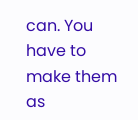can. You have to make them as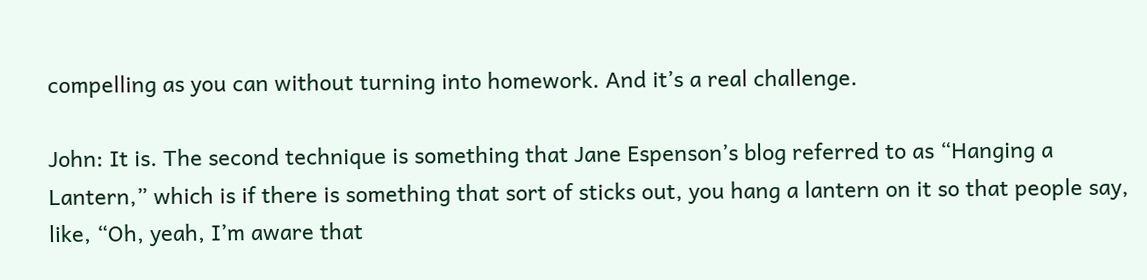compelling as you can without turning into homework. And it’s a real challenge.

John: It is. The second technique is something that Jane Espenson’s blog referred to as “Hanging a Lantern,” which is if there is something that sort of sticks out, you hang a lantern on it so that people say, like, “Oh, yeah, I’m aware that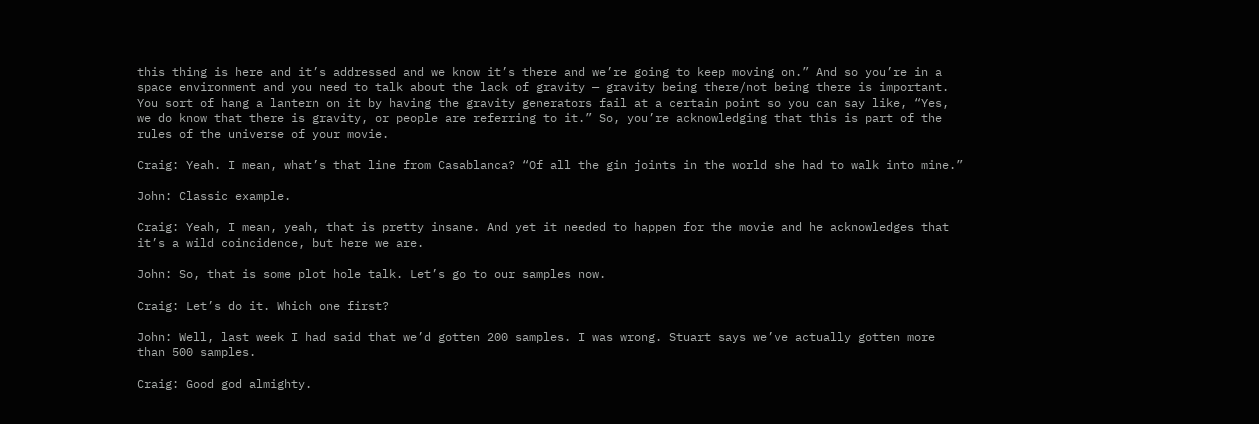this thing is here and it’s addressed and we know it’s there and we’re going to keep moving on.” And so you’re in a space environment and you need to talk about the lack of gravity — gravity being there/not being there is important. You sort of hang a lantern on it by having the gravity generators fail at a certain point so you can say like, “Yes, we do know that there is gravity, or people are referring to it.” So, you’re acknowledging that this is part of the rules of the universe of your movie.

Craig: Yeah. I mean, what’s that line from Casablanca? “Of all the gin joints in the world she had to walk into mine.”

John: Classic example.

Craig: Yeah, I mean, yeah, that is pretty insane. And yet it needed to happen for the movie and he acknowledges that it’s a wild coincidence, but here we are.

John: So, that is some plot hole talk. Let’s go to our samples now.

Craig: Let’s do it. Which one first?

John: Well, last week I had said that we’d gotten 200 samples. I was wrong. Stuart says we’ve actually gotten more than 500 samples.

Craig: Good god almighty.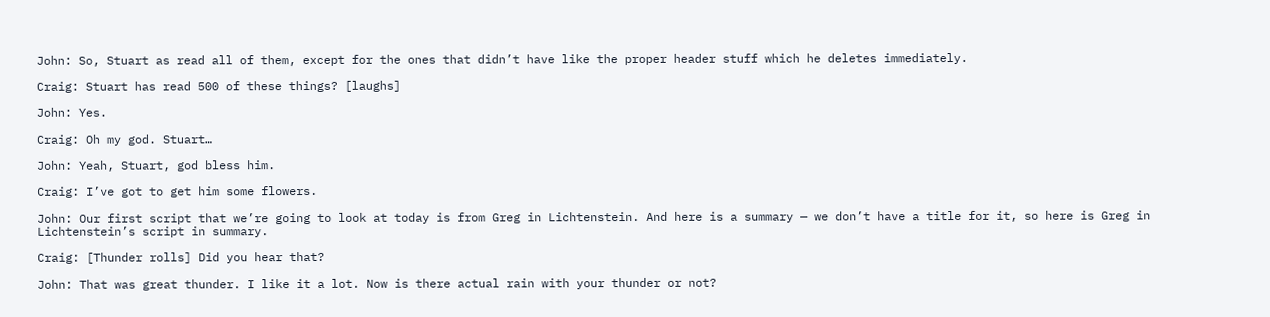John: So, Stuart as read all of them, except for the ones that didn’t have like the proper header stuff which he deletes immediately.

Craig: Stuart has read 500 of these things? [laughs]

John: Yes.

Craig: Oh my god. Stuart…

John: Yeah, Stuart, god bless him.

Craig: I’ve got to get him some flowers.

John: Our first script that we’re going to look at today is from Greg in Lichtenstein. And here is a summary — we don’t have a title for it, so here is Greg in Lichtenstein’s script in summary.

Craig: [Thunder rolls] Did you hear that?

John: That was great thunder. I like it a lot. Now is there actual rain with your thunder or not?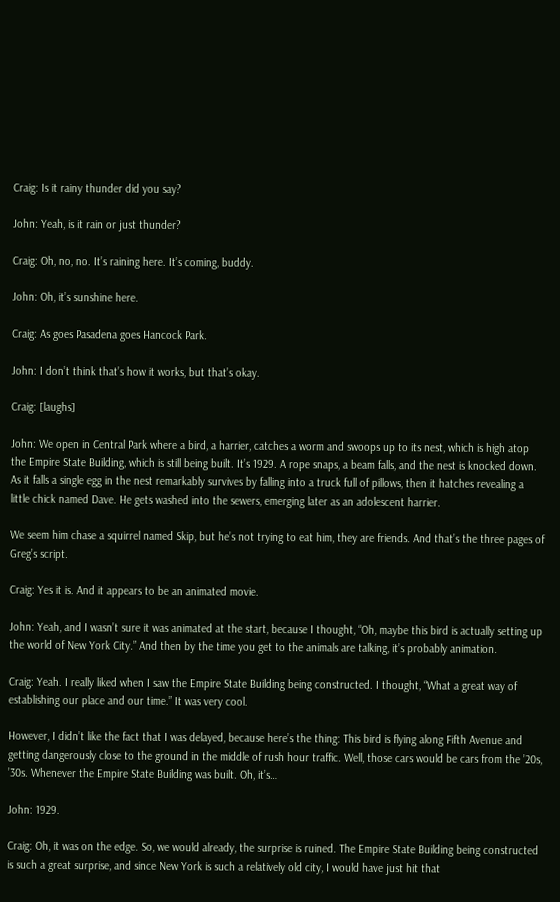Craig: Is it rainy thunder did you say?

John: Yeah, is it rain or just thunder?

Craig: Oh, no, no. It’s raining here. It’s coming, buddy.

John: Oh, it’s sunshine here.

Craig: As goes Pasadena goes Hancock Park.

John: I don’t think that’s how it works, but that’s okay.

Craig: [laughs]

John: We open in Central Park where a bird, a harrier, catches a worm and swoops up to its nest, which is high atop the Empire State Building, which is still being built. It’s 1929. A rope snaps, a beam falls, and the nest is knocked down. As it falls a single egg in the nest remarkably survives by falling into a truck full of pillows, then it hatches revealing a little chick named Dave. He gets washed into the sewers, emerging later as an adolescent harrier.

We seem him chase a squirrel named Skip, but he’s not trying to eat him, they are friends. And that’s the three pages of Greg’s script.

Craig: Yes it is. And it appears to be an animated movie.

John: Yeah, and I wasn’t sure it was animated at the start, because I thought, “Oh, maybe this bird is actually setting up the world of New York City.” And then by the time you get to the animals are talking, it’s probably animation.

Craig: Yeah. I really liked when I saw the Empire State Building being constructed. I thought, “What a great way of establishing our place and our time.” It was very cool.

However, I didn’t like the fact that I was delayed, because here’s the thing: This bird is flying along Fifth Avenue and getting dangerously close to the ground in the middle of rush hour traffic. Well, those cars would be cars from the ’20s, ’30s. Whenever the Empire State Building was built. Oh, it’s…

John: 1929.

Craig: Oh, it was on the edge. So, we would already, the surprise is ruined. The Empire State Building being constructed is such a great surprise, and since New York is such a relatively old city, I would have just hit that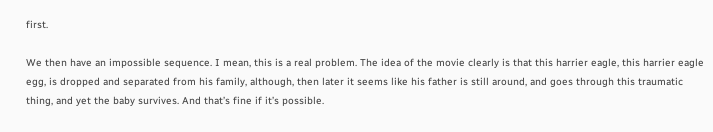first.

We then have an impossible sequence. I mean, this is a real problem. The idea of the movie clearly is that this harrier eagle, this harrier eagle egg, is dropped and separated from his family, although, then later it seems like his father is still around, and goes through this traumatic thing, and yet the baby survives. And that’s fine if it’s possible.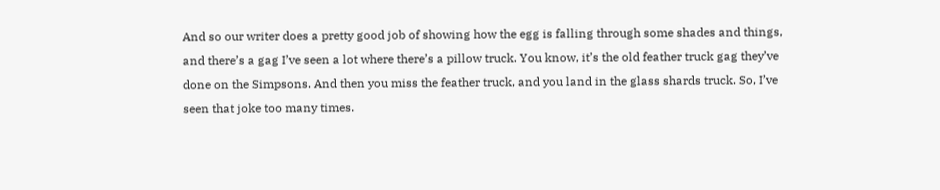And so our writer does a pretty good job of showing how the egg is falling through some shades and things, and there’s a gag I’ve seen a lot where there’s a pillow truck. You know, it’s the old feather truck gag they’ve done on the Simpsons. And then you miss the feather truck, and you land in the glass shards truck. So, I’ve seen that joke too many times.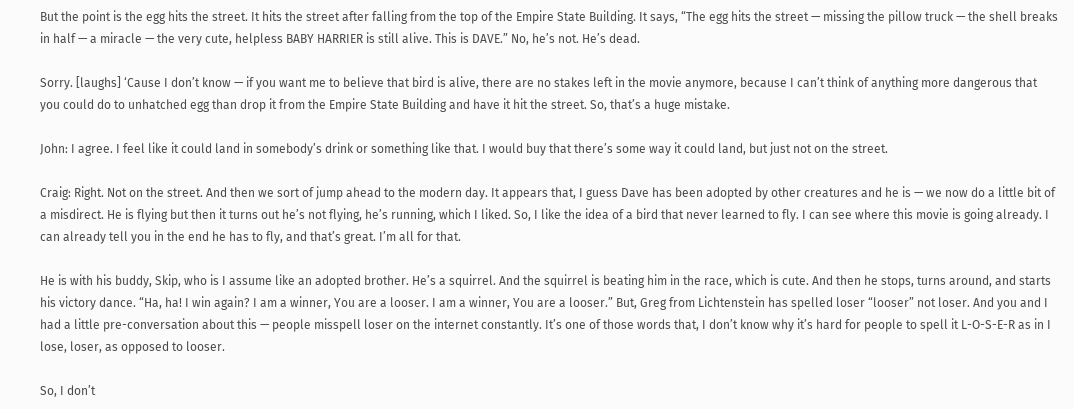But the point is the egg hits the street. It hits the street after falling from the top of the Empire State Building. It says, “The egg hits the street — missing the pillow truck — the shell breaks in half — a miracle — the very cute, helpless BABY HARRIER is still alive. This is DAVE.” No, he’s not. He’s dead.

Sorry. [laughs] ‘Cause I don’t know — if you want me to believe that bird is alive, there are no stakes left in the movie anymore, because I can’t think of anything more dangerous that you could do to unhatched egg than drop it from the Empire State Building and have it hit the street. So, that’s a huge mistake.

John: I agree. I feel like it could land in somebody’s drink or something like that. I would buy that there’s some way it could land, but just not on the street.

Craig: Right. Not on the street. And then we sort of jump ahead to the modern day. It appears that, I guess Dave has been adopted by other creatures and he is — we now do a little bit of a misdirect. He is flying but then it turns out he’s not flying, he’s running, which I liked. So, I like the idea of a bird that never learned to fly. I can see where this movie is going already. I can already tell you in the end he has to fly, and that’s great. I’m all for that.

He is with his buddy, Skip, who is I assume like an adopted brother. He’s a squirrel. And the squirrel is beating him in the race, which is cute. And then he stops, turns around, and starts his victory dance. “Ha, ha! I win again? I am a winner, You are a looser. I am a winner, You are a looser.” But, Greg from Lichtenstein has spelled loser “looser” not loser. And you and I had a little pre-conversation about this — people misspell loser on the internet constantly. It’s one of those words that, I don’t know why it’s hard for people to spell it L-O-S-E-R as in I lose, loser, as opposed to looser.

So, I don’t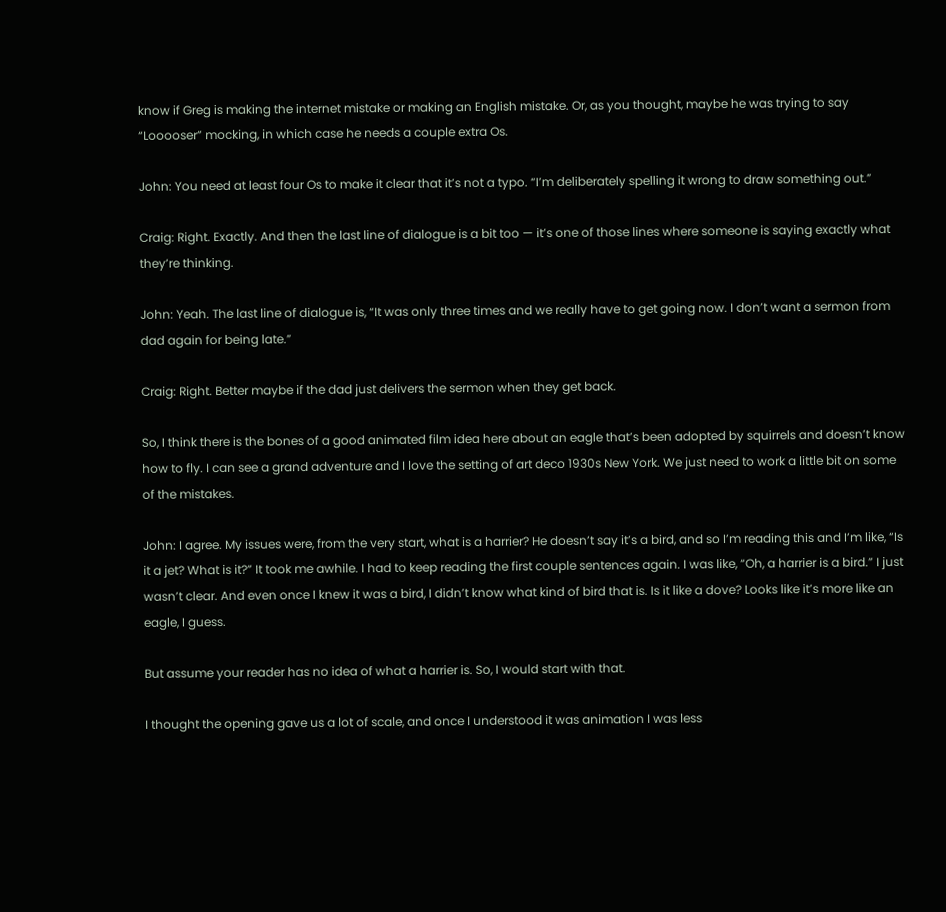know if Greg is making the internet mistake or making an English mistake. Or, as you thought, maybe he was trying to say “Looooser” mocking, in which case he needs a couple extra Os.

John: You need at least four Os to make it clear that it’s not a typo. “I’m deliberately spelling it wrong to draw something out.”

Craig: Right. Exactly. And then the last line of dialogue is a bit too — it’s one of those lines where someone is saying exactly what they’re thinking.

John: Yeah. The last line of dialogue is, “It was only three times and we really have to get going now. I don’t want a sermon from dad again for being late.”

Craig: Right. Better maybe if the dad just delivers the sermon when they get back.

So, I think there is the bones of a good animated film idea here about an eagle that’s been adopted by squirrels and doesn’t know how to fly. I can see a grand adventure and I love the setting of art deco 1930s New York. We just need to work a little bit on some of the mistakes.

John: I agree. My issues were, from the very start, what is a harrier? He doesn’t say it’s a bird, and so I’m reading this and I’m like, “Is it a jet? What is it?” It took me awhile. I had to keep reading the first couple sentences again. I was like, “Oh, a harrier is a bird.” I just wasn’t clear. And even once I knew it was a bird, I didn’t know what kind of bird that is. Is it like a dove? Looks like it’s more like an eagle, I guess.

But assume your reader has no idea of what a harrier is. So, I would start with that.

I thought the opening gave us a lot of scale, and once I understood it was animation I was less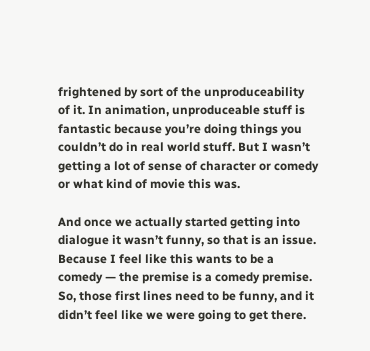frightened by sort of the unproduceability of it. In animation, unproduceable stuff is fantastic because you’re doing things you couldn’t do in real world stuff. But I wasn’t getting a lot of sense of character or comedy or what kind of movie this was.

And once we actually started getting into dialogue it wasn’t funny, so that is an issue. Because I feel like this wants to be a comedy — the premise is a comedy premise. So, those first lines need to be funny, and it didn’t feel like we were going to get there.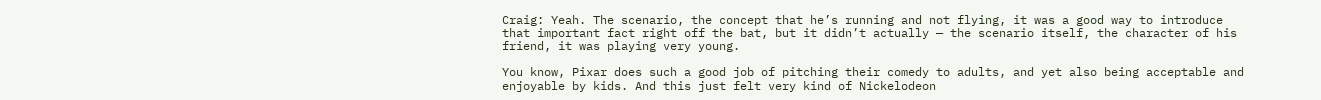Craig: Yeah. The scenario, the concept that he’s running and not flying, it was a good way to introduce that important fact right off the bat, but it didn’t actually — the scenario itself, the character of his friend, it was playing very young.

You know, Pixar does such a good job of pitching their comedy to adults, and yet also being acceptable and enjoyable by kids. And this just felt very kind of Nickelodeon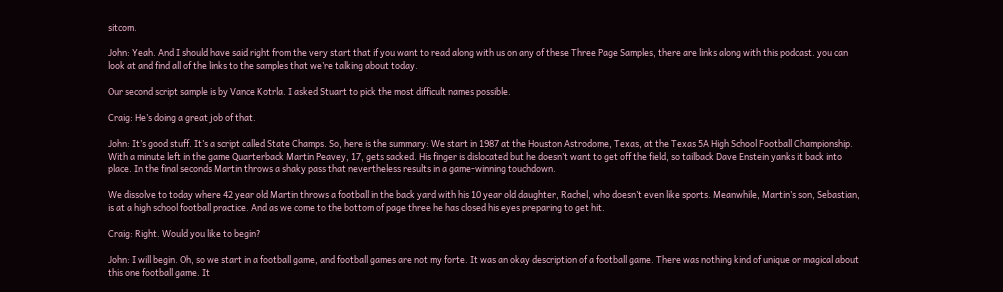sitcom.

John: Yeah. And I should have said right from the very start that if you want to read along with us on any of these Three Page Samples, there are links along with this podcast. you can look at and find all of the links to the samples that we’re talking about today.

Our second script sample is by Vance Kotrla. I asked Stuart to pick the most difficult names possible.

Craig: He’s doing a great job of that.

John: It’s good stuff. It’s a script called State Champs. So, here is the summary: We start in 1987 at the Houston Astrodome, Texas, at the Texas 5A High School Football Championship. With a minute left in the game Quarterback Martin Peavey, 17, gets sacked. His finger is dislocated but he doesn’t want to get off the field, so tailback Dave Enstein yanks it back into place. In the final seconds Martin throws a shaky pass that nevertheless results in a game-winning touchdown.

We dissolve to today where 42 year old Martin throws a football in the back yard with his 10 year old daughter, Rachel, who doesn’t even like sports. Meanwhile, Martin’s son, Sebastian, is at a high school football practice. And as we come to the bottom of page three he has closed his eyes preparing to get hit.

Craig: Right. Would you like to begin?

John: I will begin. Oh, so we start in a football game, and football games are not my forte. It was an okay description of a football game. There was nothing kind of unique or magical about this one football game. It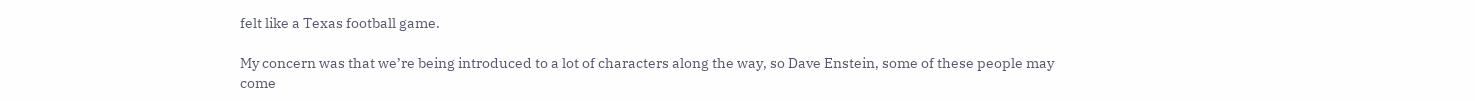felt like a Texas football game.

My concern was that we’re being introduced to a lot of characters along the way, so Dave Enstein, some of these people may come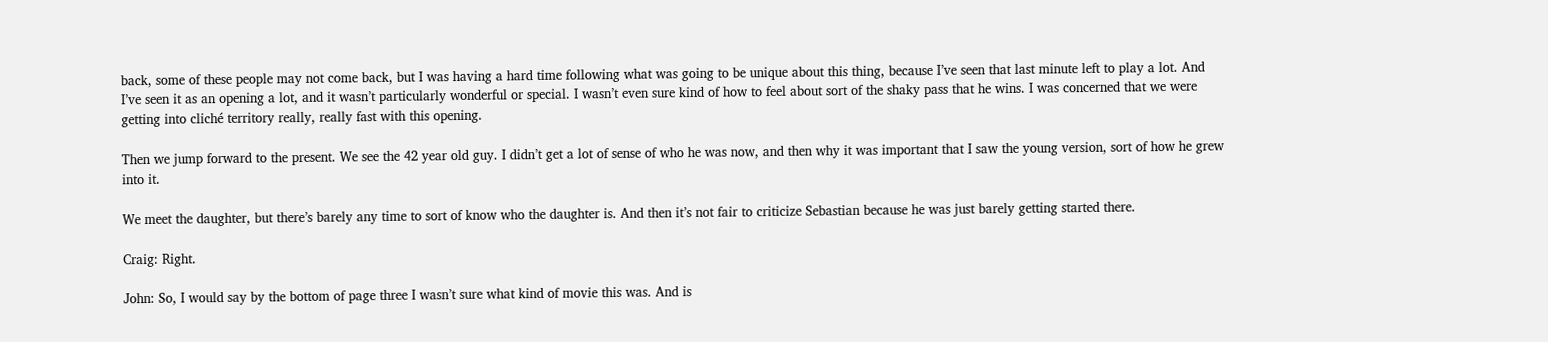back, some of these people may not come back, but I was having a hard time following what was going to be unique about this thing, because I’ve seen that last minute left to play a lot. And I’ve seen it as an opening a lot, and it wasn’t particularly wonderful or special. I wasn’t even sure kind of how to feel about sort of the shaky pass that he wins. I was concerned that we were getting into cliché territory really, really fast with this opening.

Then we jump forward to the present. We see the 42 year old guy. I didn’t get a lot of sense of who he was now, and then why it was important that I saw the young version, sort of how he grew into it.

We meet the daughter, but there’s barely any time to sort of know who the daughter is. And then it’s not fair to criticize Sebastian because he was just barely getting started there.

Craig: Right.

John: So, I would say by the bottom of page three I wasn’t sure what kind of movie this was. And is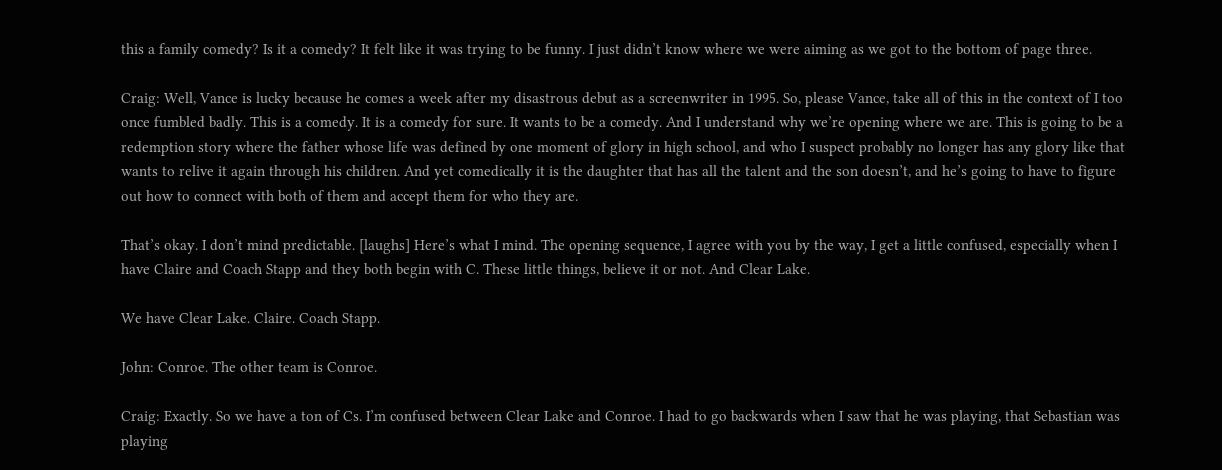this a family comedy? Is it a comedy? It felt like it was trying to be funny. I just didn’t know where we were aiming as we got to the bottom of page three.

Craig: Well, Vance is lucky because he comes a week after my disastrous debut as a screenwriter in 1995. So, please Vance, take all of this in the context of I too once fumbled badly. This is a comedy. It is a comedy for sure. It wants to be a comedy. And I understand why we’re opening where we are. This is going to be a redemption story where the father whose life was defined by one moment of glory in high school, and who I suspect probably no longer has any glory like that wants to relive it again through his children. And yet comedically it is the daughter that has all the talent and the son doesn’t, and he’s going to have to figure out how to connect with both of them and accept them for who they are.

That’s okay. I don’t mind predictable. [laughs] Here’s what I mind. The opening sequence, I agree with you by the way, I get a little confused, especially when I have Claire and Coach Stapp and they both begin with C. These little things, believe it or not. And Clear Lake.

We have Clear Lake. Claire. Coach Stapp.

John: Conroe. The other team is Conroe.

Craig: Exactly. So we have a ton of Cs. I’m confused between Clear Lake and Conroe. I had to go backwards when I saw that he was playing, that Sebastian was playing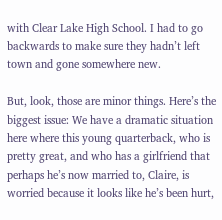with Clear Lake High School. I had to go backwards to make sure they hadn’t left town and gone somewhere new.

But, look, those are minor things. Here’s the biggest issue: We have a dramatic situation here where this young quarterback, who is pretty great, and who has a girlfriend that perhaps he’s now married to, Claire, is worried because it looks like he’s been hurt,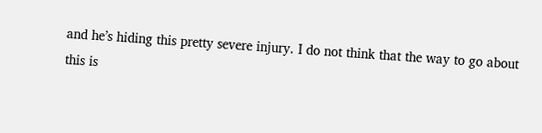and he’s hiding this pretty severe injury. I do not think that the way to go about this is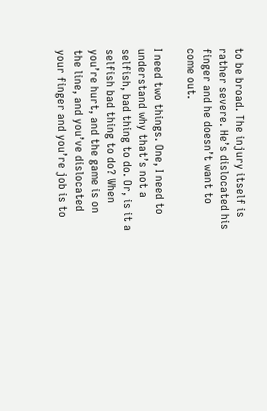to be broad. The injury itself is rather severe. He’s dislocated his finger and he doesn’t want to come out.

I need two things. One, I need to understand why that’s not a selfish, bad thing to do. Or, is it a selfish bad thing to do? When you’re hurt, and the game is on the line, and you’ve dislocated your finger and you’re job is to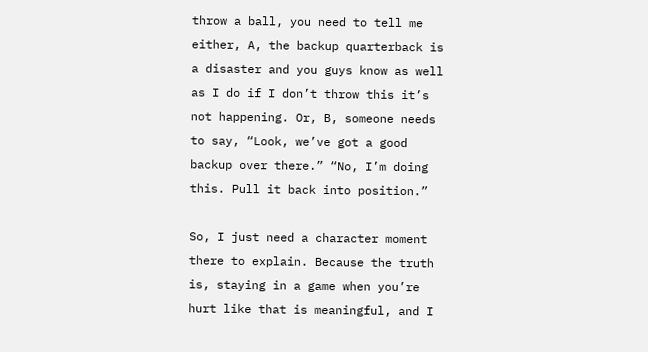throw a ball, you need to tell me either, A, the backup quarterback is a disaster and you guys know as well as I do if I don’t throw this it’s not happening. Or, B, someone needs to say, “Look, we’ve got a good backup over there.” “No, I’m doing this. Pull it back into position.”

So, I just need a character moment there to explain. Because the truth is, staying in a game when you’re hurt like that is meaningful, and I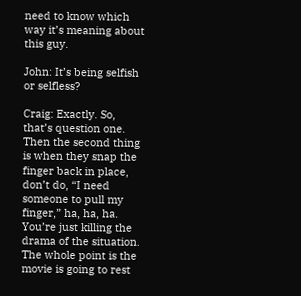need to know which way it’s meaning about this guy.

John: It’s being selfish or selfless?

Craig: Exactly. So, that’s question one. Then the second thing is when they snap the finger back in place, don’t do, “I need someone to pull my finger,” ha, ha, ha. You’re just killing the drama of the situation. The whole point is the movie is going to rest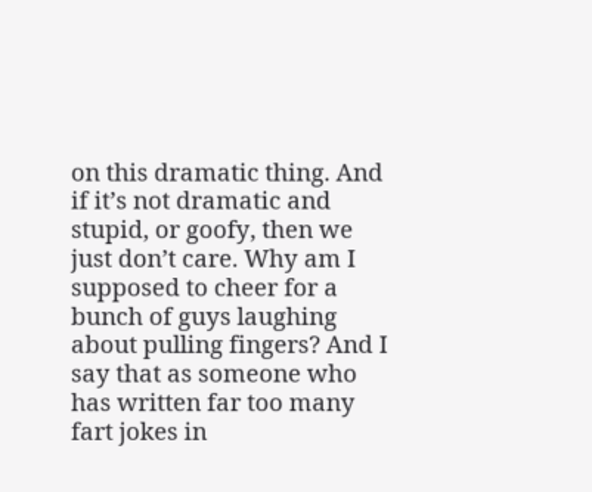on this dramatic thing. And if it’s not dramatic and stupid, or goofy, then we just don’t care. Why am I supposed to cheer for a bunch of guys laughing about pulling fingers? And I say that as someone who has written far too many fart jokes in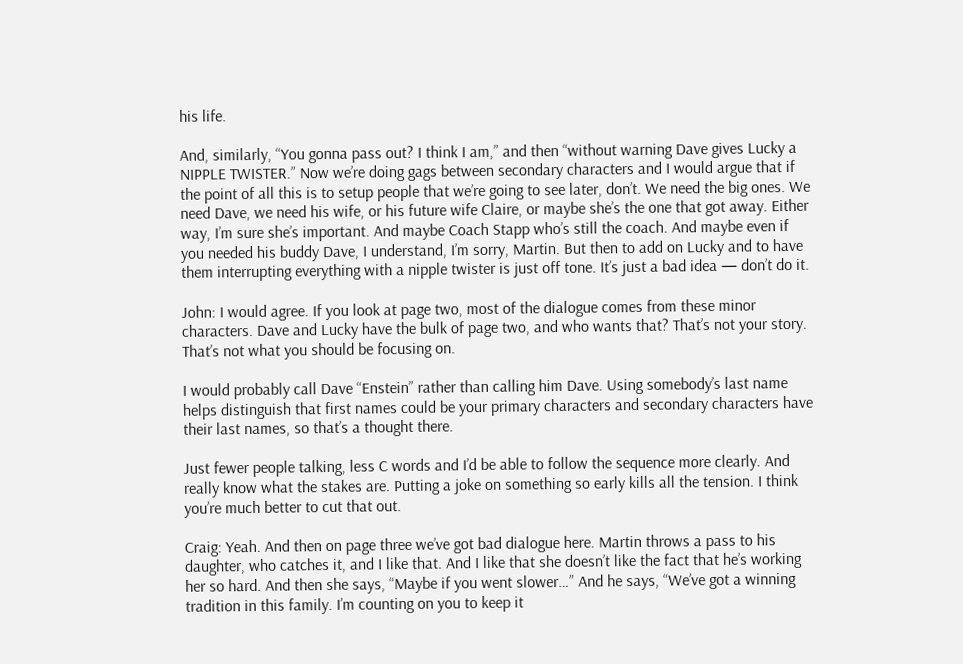his life.

And, similarly, “You gonna pass out? I think I am,” and then “without warning Dave gives Lucky a NIPPLE TWISTER.” Now we’re doing gags between secondary characters and I would argue that if the point of all this is to setup people that we’re going to see later, don’t. We need the big ones. We need Dave, we need his wife, or his future wife Claire, or maybe she’s the one that got away. Either way, I’m sure she’s important. And maybe Coach Stapp who’s still the coach. And maybe even if you needed his buddy Dave, I understand, I’m sorry, Martin. But then to add on Lucky and to have them interrupting everything with a nipple twister is just off tone. It’s just a bad idea — don’t do it.

John: I would agree. If you look at page two, most of the dialogue comes from these minor characters. Dave and Lucky have the bulk of page two, and who wants that? That’s not your story. That’s not what you should be focusing on.

I would probably call Dave “Enstein” rather than calling him Dave. Using somebody’s last name helps distinguish that first names could be your primary characters and secondary characters have their last names, so that’s a thought there.

Just fewer people talking, less C words and I’d be able to follow the sequence more clearly. And really know what the stakes are. Putting a joke on something so early kills all the tension. I think you’re much better to cut that out.

Craig: Yeah. And then on page three we’ve got bad dialogue here. Martin throws a pass to his daughter, who catches it, and I like that. And I like that she doesn’t like the fact that he’s working her so hard. And then she says, “Maybe if you went slower…” And he says, “We’ve got a winning tradition in this family. I’m counting on you to keep it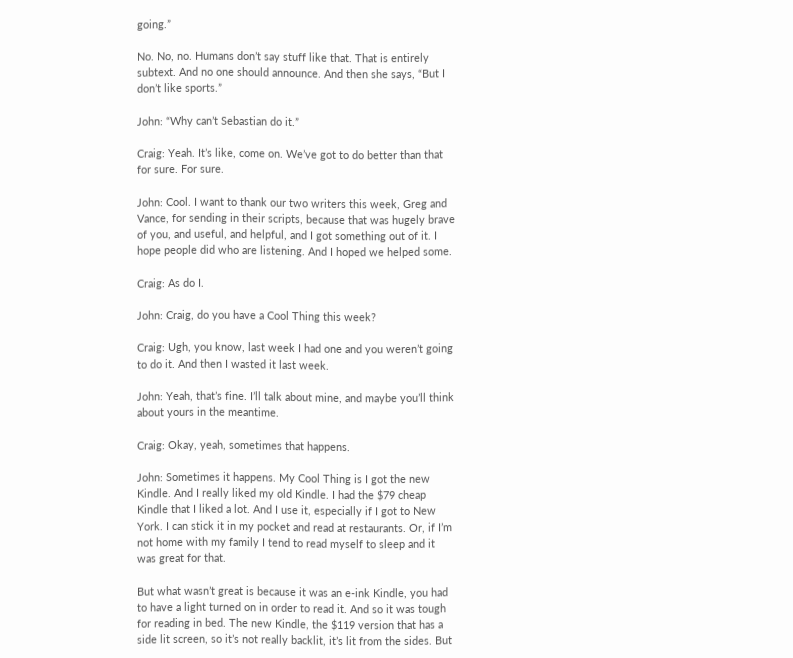going.”

No. No, no. Humans don’t say stuff like that. That is entirely subtext. And no one should announce. And then she says, “But I don’t like sports.”

John: “Why can’t Sebastian do it.”

Craig: Yeah. It’s like, come on. We’ve got to do better than that for sure. For sure.

John: Cool. I want to thank our two writers this week, Greg and Vance, for sending in their scripts, because that was hugely brave of you, and useful, and helpful, and I got something out of it. I hope people did who are listening. And I hoped we helped some.

Craig: As do I.

John: Craig, do you have a Cool Thing this week?

Craig: Ugh, you know, last week I had one and you weren’t going to do it. And then I wasted it last week.

John: Yeah, that’s fine. I’ll talk about mine, and maybe you’ll think about yours in the meantime.

Craig: Okay, yeah, sometimes that happens.

John: Sometimes it happens. My Cool Thing is I got the new Kindle. And I really liked my old Kindle. I had the $79 cheap Kindle that I liked a lot. And I use it, especially if I got to New York. I can stick it in my pocket and read at restaurants. Or, if I’m not home with my family I tend to read myself to sleep and it was great for that.

But what wasn’t great is because it was an e-ink Kindle, you had to have a light turned on in order to read it. And so it was tough for reading in bed. The new Kindle, the $119 version that has a side lit screen, so it’s not really backlit, it’s lit from the sides. But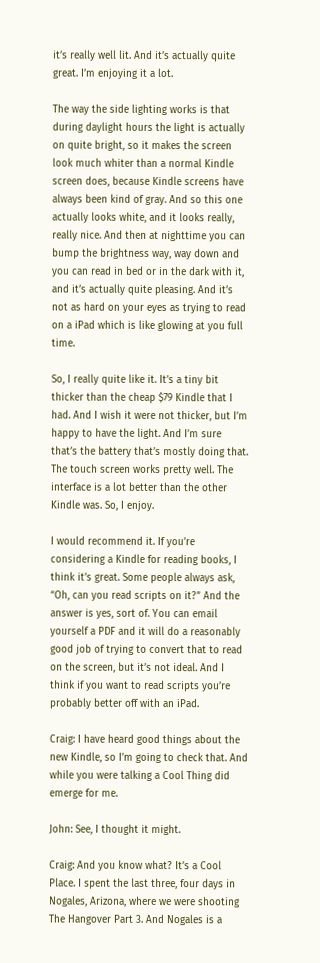it’s really well lit. And it’s actually quite great. I’m enjoying it a lot.

The way the side lighting works is that during daylight hours the light is actually on quite bright, so it makes the screen look much whiter than a normal Kindle screen does, because Kindle screens have always been kind of gray. And so this one actually looks white, and it looks really, really nice. And then at nighttime you can bump the brightness way, way down and you can read in bed or in the dark with it, and it’s actually quite pleasing. And it’s not as hard on your eyes as trying to read on a iPad which is like glowing at you full time.

So, I really quite like it. It’s a tiny bit thicker than the cheap $79 Kindle that I had. And I wish it were not thicker, but I’m happy to have the light. And I’m sure that’s the battery that’s mostly doing that. The touch screen works pretty well. The interface is a lot better than the other Kindle was. So, I enjoy.

I would recommend it. If you’re considering a Kindle for reading books, I think it’s great. Some people always ask, “Oh, can you read scripts on it?” And the answer is yes, sort of. You can email yourself a PDF and it will do a reasonably good job of trying to convert that to read on the screen, but it’s not ideal. And I think if you want to read scripts you’re probably better off with an iPad.

Craig: I have heard good things about the new Kindle, so I’m going to check that. And while you were talking a Cool Thing did emerge for me.

John: See, I thought it might.

Craig: And you know what? It’s a Cool Place. I spent the last three, four days in Nogales, Arizona, where we were shooting The Hangover Part 3. And Nogales is a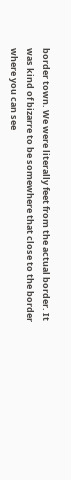border town. We were literally feet from the actual border. It was kind of bizarre to be somewhere that close to the border where you can see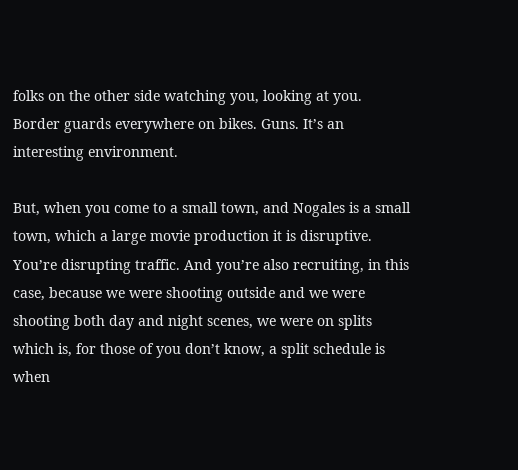folks on the other side watching you, looking at you. Border guards everywhere on bikes. Guns. It’s an interesting environment.

But, when you come to a small town, and Nogales is a small town, which a large movie production it is disruptive. You’re disrupting traffic. And you’re also recruiting, in this case, because we were shooting outside and we were shooting both day and night scenes, we were on splits which is, for those of you don’t know, a split schedule is when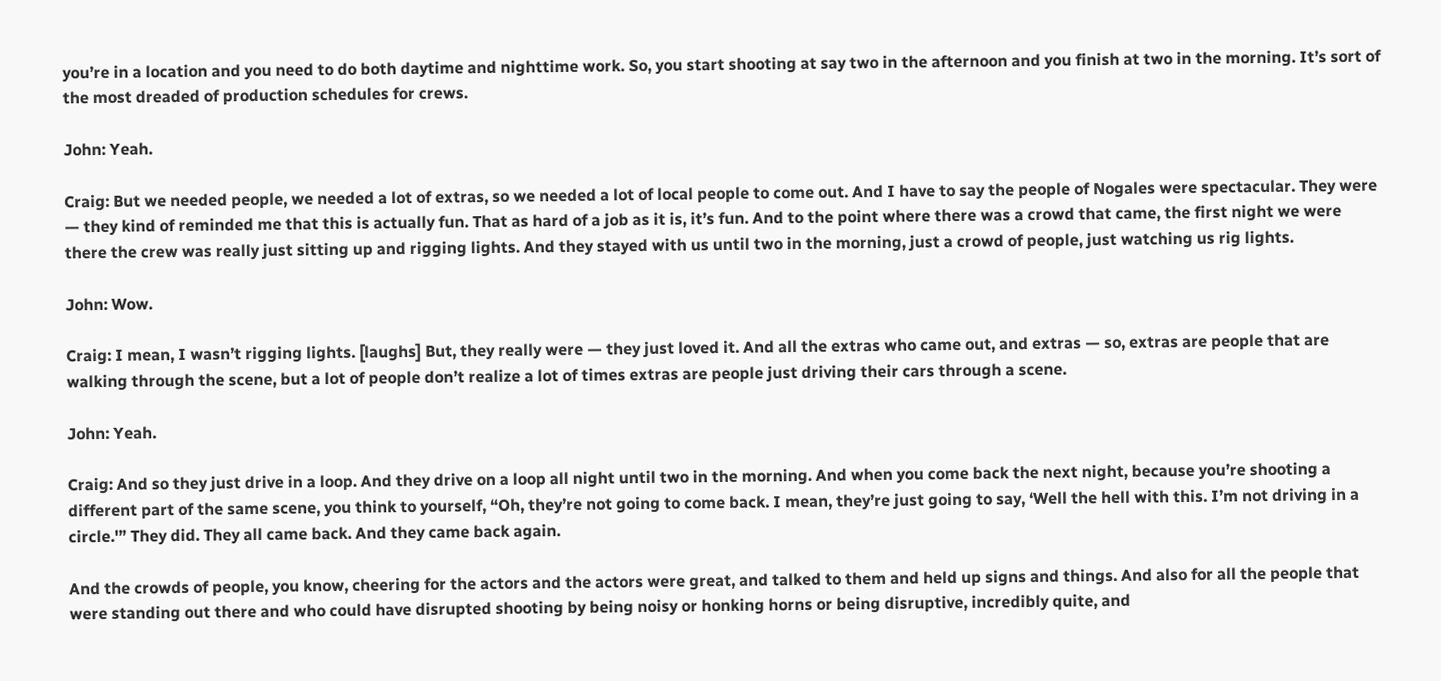you’re in a location and you need to do both daytime and nighttime work. So, you start shooting at say two in the afternoon and you finish at two in the morning. It’s sort of the most dreaded of production schedules for crews.

John: Yeah.

Craig: But we needed people, we needed a lot of extras, so we needed a lot of local people to come out. And I have to say the people of Nogales were spectacular. They were — they kind of reminded me that this is actually fun. That as hard of a job as it is, it’s fun. And to the point where there was a crowd that came, the first night we were there the crew was really just sitting up and rigging lights. And they stayed with us until two in the morning, just a crowd of people, just watching us rig lights.

John: Wow.

Craig: I mean, I wasn’t rigging lights. [laughs] But, they really were — they just loved it. And all the extras who came out, and extras — so, extras are people that are walking through the scene, but a lot of people don’t realize a lot of times extras are people just driving their cars through a scene.

John: Yeah.

Craig: And so they just drive in a loop. And they drive on a loop all night until two in the morning. And when you come back the next night, because you’re shooting a different part of the same scene, you think to yourself, “Oh, they’re not going to come back. I mean, they’re just going to say, ‘Well the hell with this. I’m not driving in a circle.'” They did. They all came back. And they came back again.

And the crowds of people, you know, cheering for the actors and the actors were great, and talked to them and held up signs and things. And also for all the people that were standing out there and who could have disrupted shooting by being noisy or honking horns or being disruptive, incredibly quite, and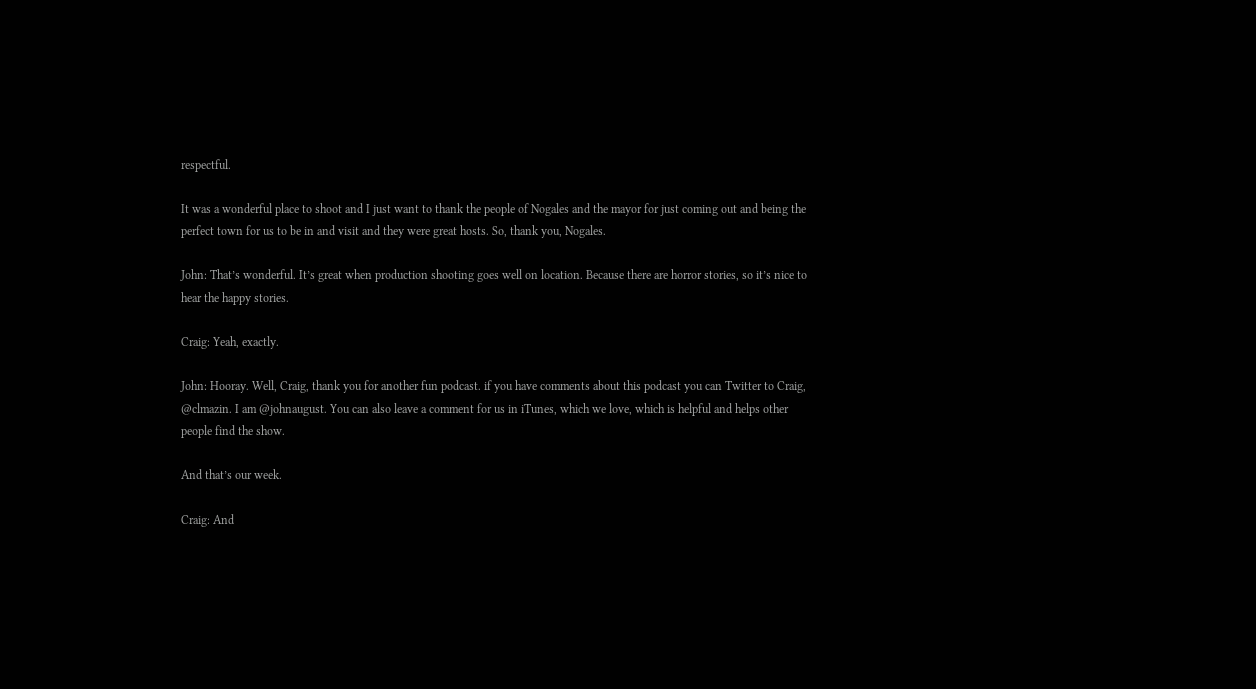respectful.

It was a wonderful place to shoot and I just want to thank the people of Nogales and the mayor for just coming out and being the perfect town for us to be in and visit and they were great hosts. So, thank you, Nogales.

John: That’s wonderful. It’s great when production shooting goes well on location. Because there are horror stories, so it’s nice to hear the happy stories.

Craig: Yeah, exactly.

John: Hooray. Well, Craig, thank you for another fun podcast. if you have comments about this podcast you can Twitter to Craig, @clmazin. I am @johnaugust. You can also leave a comment for us in iTunes, which we love, which is helpful and helps other people find the show.

And that’s our week.

Craig: And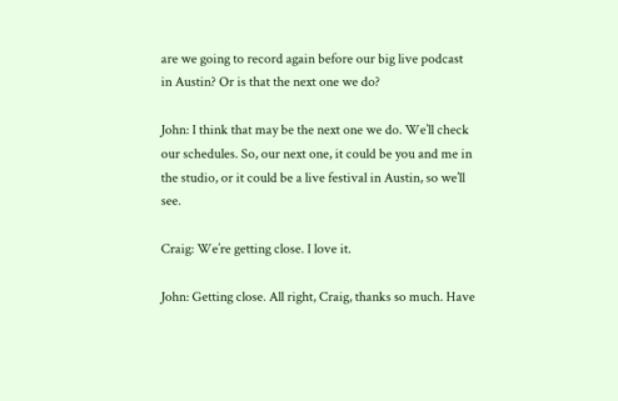are we going to record again before our big live podcast in Austin? Or is that the next one we do?

John: I think that may be the next one we do. We’ll check our schedules. So, our next one, it could be you and me in the studio, or it could be a live festival in Austin, so we’ll see.

Craig: We’re getting close. I love it.

John: Getting close. All right, Craig, thanks so much. Have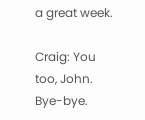a great week.

Craig: You too, John. Bye-bye.